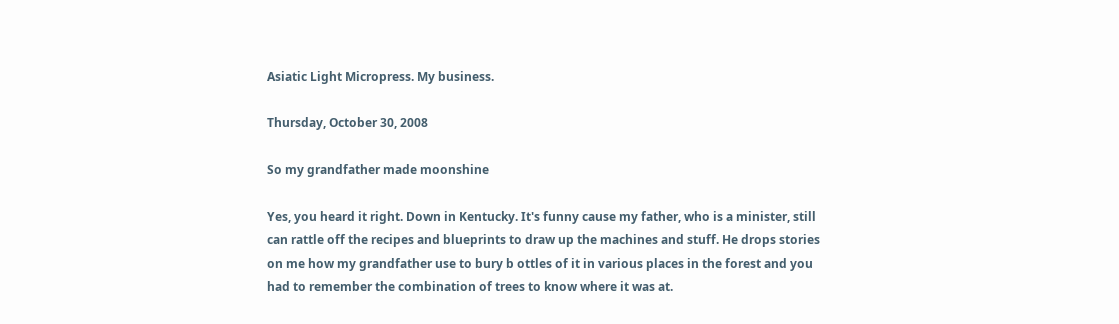Asiatic Light Micropress. My business.

Thursday, October 30, 2008

So my grandfather made moonshine

Yes, you heard it right. Down in Kentucky. It's funny cause my father, who is a minister, still can rattle off the recipes and blueprints to draw up the machines and stuff. He drops stories on me how my grandfather use to bury b ottles of it in various places in the forest and you had to remember the combination of trees to know where it was at.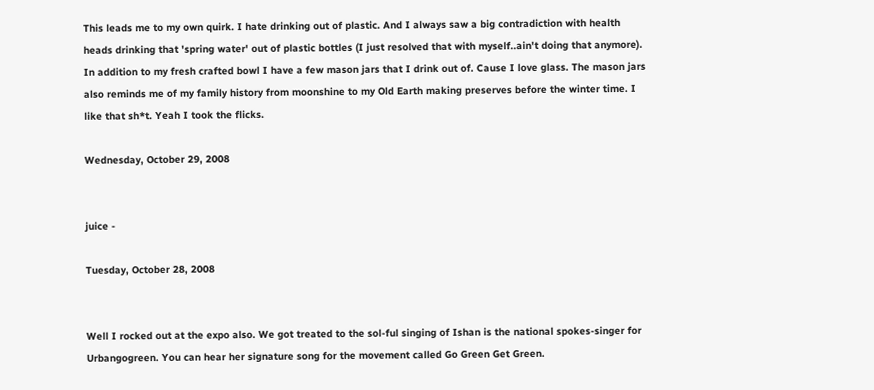This leads me to my own quirk. I hate drinking out of plastic. And I always saw a big contradiction with health heads drinking that 'spring water' out of plastic bottles (I just resolved that with myself..ain't doing that anymore). In addition to my fresh crafted bowl I have a few mason jars that I drink out of. Cause I love glass. The mason jars also reminds me of my family history from moonshine to my Old Earth making preserves before the winter time. I like that sh*t. Yeah I took the flicks.

Wednesday, October 29, 2008


juice -

Tuesday, October 28, 2008


Well I rocked out at the expo also. We got treated to the sol-ful singing of Ishan is the national spokes-singer for Urbangogreen. You can hear her signature song for the movement called Go Green Get Green.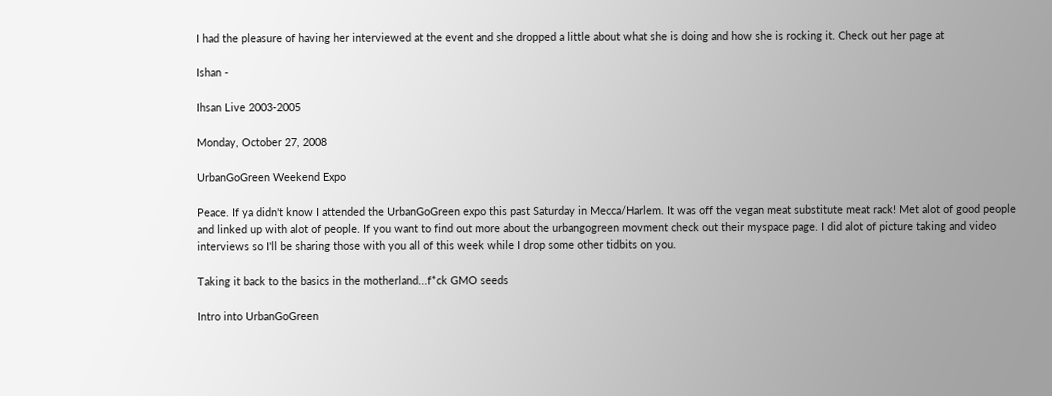I had the pleasure of having her interviewed at the event and she dropped a little about what she is doing and how she is rocking it. Check out her page at

Ishan -

Ihsan Live 2003-2005

Monday, October 27, 2008

UrbanGoGreen Weekend Expo

Peace. If ya didn't know I attended the UrbanGoGreen expo this past Saturday in Mecca/Harlem. It was off the vegan meat substitute meat rack! Met alot of good people and linked up with alot of people. If you want to find out more about the urbangogreen movment check out their myspace page. I did alot of picture taking and video interviews so I'll be sharing those with you all of this week while I drop some other tidbits on you.

Taking it back to the basics in the motherland...f*ck GMO seeds

Intro into UrbanGoGreen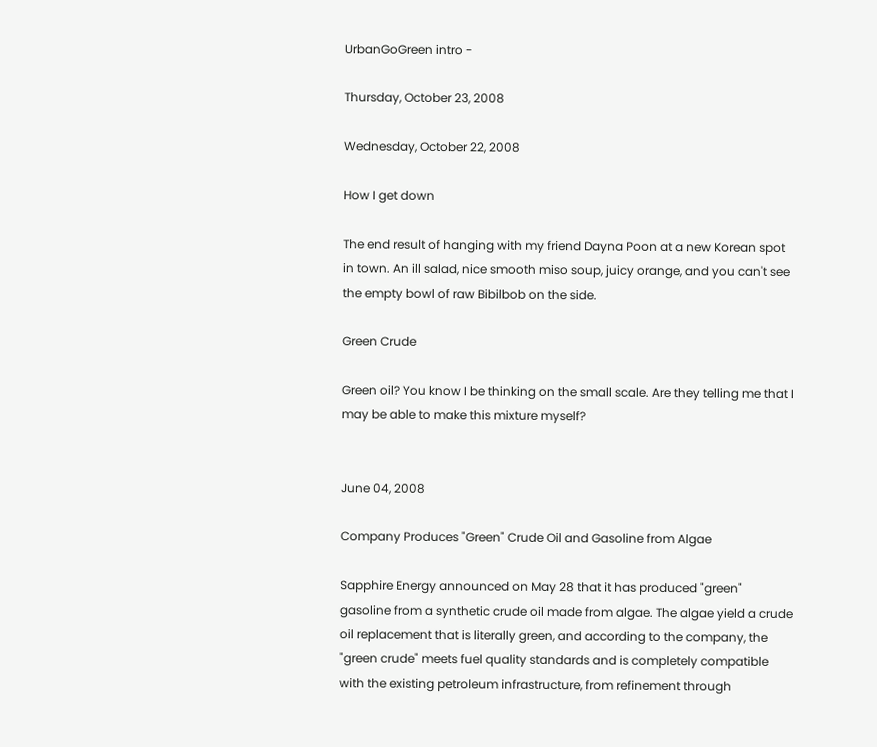UrbanGoGreen intro -

Thursday, October 23, 2008

Wednesday, October 22, 2008

How I get down

The end result of hanging with my friend Dayna Poon at a new Korean spot in town. An ill salad, nice smooth miso soup, juicy orange, and you can't see the empty bowl of raw Bibilbob on the side.

Green Crude

Green oil? You know I be thinking on the small scale. Are they telling me that I may be able to make this mixture myself?


June 04, 2008

Company Produces "Green" Crude Oil and Gasoline from Algae

Sapphire Energy announced on May 28 that it has produced "green" gasoline from a synthetic crude oil made from algae. The algae yield a crude oil replacement that is literally green, and according to the company, the "green crude" meets fuel quality standards and is completely compatible with the existing petroleum infrastructure, from refinement through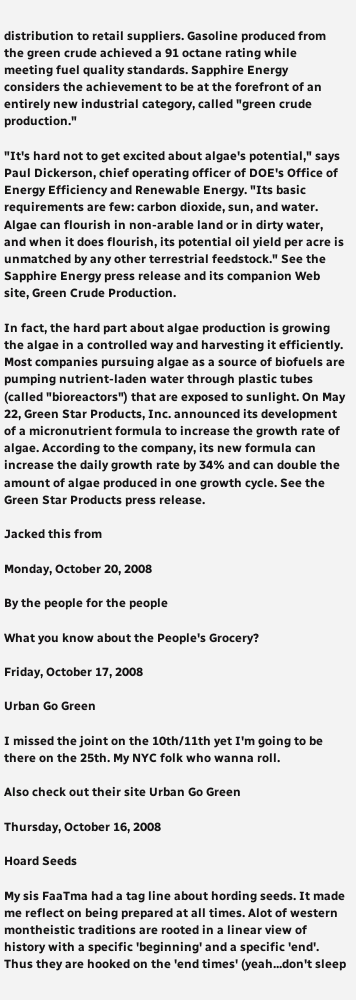distribution to retail suppliers. Gasoline produced from the green crude achieved a 91 octane rating while meeting fuel quality standards. Sapphire Energy considers the achievement to be at the forefront of an entirely new industrial category, called "green crude production."

"It's hard not to get excited about algae's potential," says Paul Dickerson, chief operating officer of DOE's Office of Energy Efficiency and Renewable Energy. "Its basic requirements are few: carbon dioxide, sun, and water. Algae can flourish in non-arable land or in dirty water, and when it does flourish, its potential oil yield per acre is unmatched by any other terrestrial feedstock." See the Sapphire Energy press release and its companion Web site, Green Crude Production.

In fact, the hard part about algae production is growing the algae in a controlled way and harvesting it efficiently. Most companies pursuing algae as a source of biofuels are pumping nutrient-laden water through plastic tubes (called "bioreactors") that are exposed to sunlight. On May 22, Green Star Products, Inc. announced its development of a micronutrient formula to increase the growth rate of algae. According to the company, its new formula can increase the daily growth rate by 34% and can double the amount of algae produced in one growth cycle. See the Green Star Products press release.

Jacked this from

Monday, October 20, 2008

By the people for the people

What you know about the People's Grocery?

Friday, October 17, 2008

Urban Go Green

I missed the joint on the 10th/11th yet I'm going to be there on the 25th. My NYC folk who wanna roll.

Also check out their site Urban Go Green

Thursday, October 16, 2008

Hoard Seeds

My sis FaaTma had a tag line about hording seeds. It made me reflect on being prepared at all times. Alot of western montheistic traditions are rooted in a linear view of history with a specific 'beginning' and a specific 'end'. Thus they are hooked on the 'end times' (yeah...don't sleep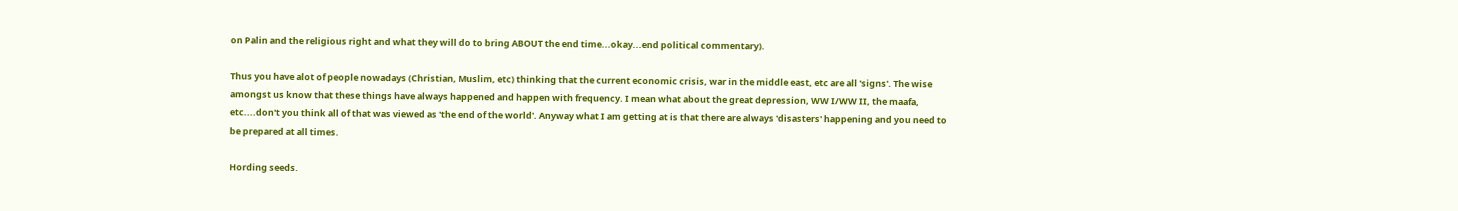on Palin and the religious right and what they will do to bring ABOUT the end time...okay...end political commentary).

Thus you have alot of people nowadays (Christian, Muslim, etc) thinking that the current economic crisis, war in the middle east, etc are all 'signs'. The wise amongst us know that these things have always happened and happen with frequency. I mean what about the great depression, WW I/WW II, the maafa, etc....don't you think all of that was viewed as 'the end of the world'. Anyway what I am getting at is that there are always 'disasters' happening and you need to be prepared at all times.

Hording seeds.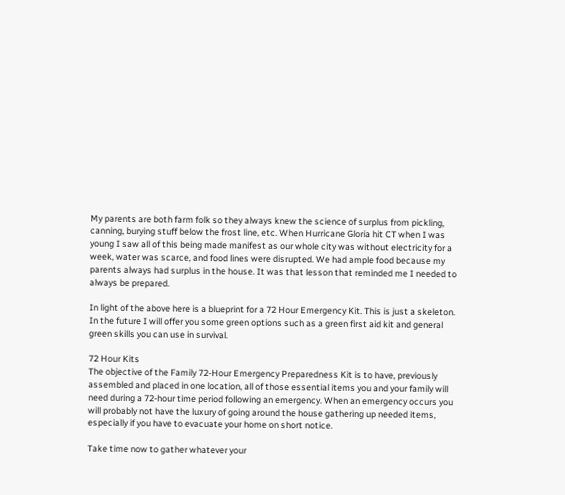My parents are both farm folk so they always knew the science of surplus from pickling, canning, burying stuff below the frost line, etc. When Hurricane Gloria hit CT when I was young I saw all of this being made manifest as our whole city was without electricity for a week, water was scarce, and food lines were disrupted. We had ample food because my parents always had surplus in the house. It was that lesson that reminded me I needed to always be prepared.

In light of the above here is a blueprint for a 72 Hour Emergency Kit. This is just a skeleton. In the future I will offer you some green options such as a green first aid kit and general green skills you can use in survival.

72 Hour Kits
The objective of the Family 72-Hour Emergency Preparedness Kit is to have, previously assembled and placed in one location, all of those essential items you and your family will need during a 72-hour time period following an emergency. When an emergency occurs you will probably not have the luxury of going around the house gathering up needed items, especially if you have to evacuate your home on short notice.

Take time now to gather whatever your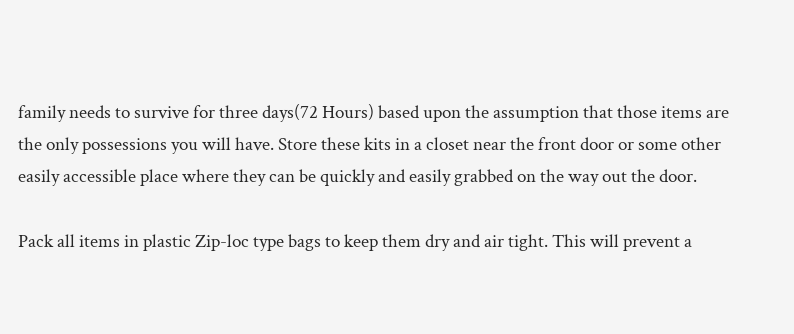family needs to survive for three days(72 Hours) based upon the assumption that those items are the only possessions you will have. Store these kits in a closet near the front door or some other easily accessible place where they can be quickly and easily grabbed on the way out the door.

Pack all items in plastic Zip-loc type bags to keep them dry and air tight. This will prevent a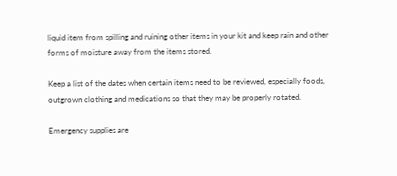liquid item from spilling and ruining other items in your kit and keep rain and other forms of moisture away from the items stored.

Keep a list of the dates when certain items need to be reviewed, especially foods, outgrown clothing and medications so that they may be properly rotated.

Emergency supplies are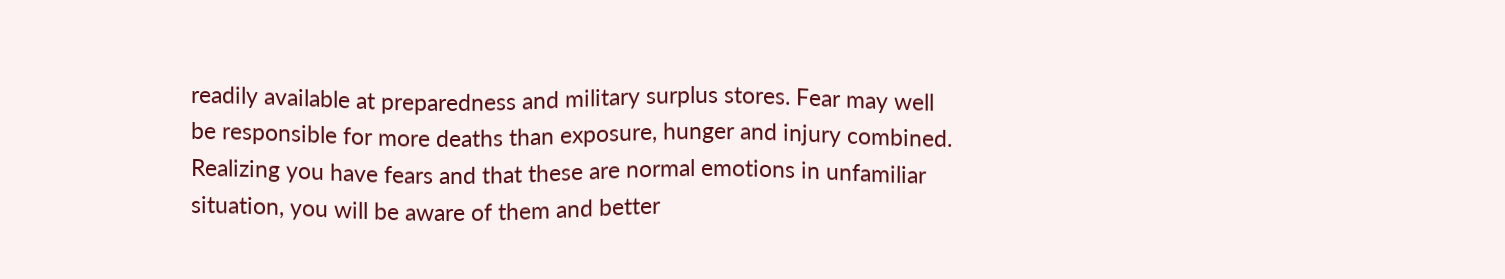readily available at preparedness and military surplus stores. Fear may well be responsible for more deaths than exposure, hunger and injury combined. Realizing you have fears and that these are normal emotions in unfamiliar situation, you will be aware of them and better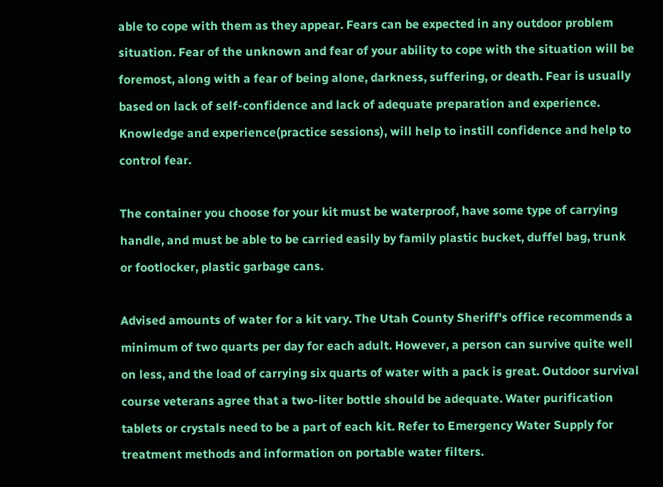able to cope with them as they appear. Fears can be expected in any outdoor problem situation. Fear of the unknown and fear of your ability to cope with the situation will be foremost, along with a fear of being alone, darkness, suffering, or death. Fear is usually based on lack of self-confidence and lack of adequate preparation and experience. Knowledge and experience(practice sessions), will help to instill confidence and help to control fear.

The container you choose for your kit must be waterproof, have some type of carrying handle, and must be able to be carried easily by family plastic bucket, duffel bag, trunk or footlocker, plastic garbage cans.

Advised amounts of water for a kit vary. The Utah County Sheriff's office recommends a minimum of two quarts per day for each adult. However, a person can survive quite well on less, and the load of carrying six quarts of water with a pack is great. Outdoor survival course veterans agree that a two-liter bottle should be adequate. Water purification tablets or crystals need to be a part of each kit. Refer to Emergency Water Supply for treatment methods and information on portable water filters.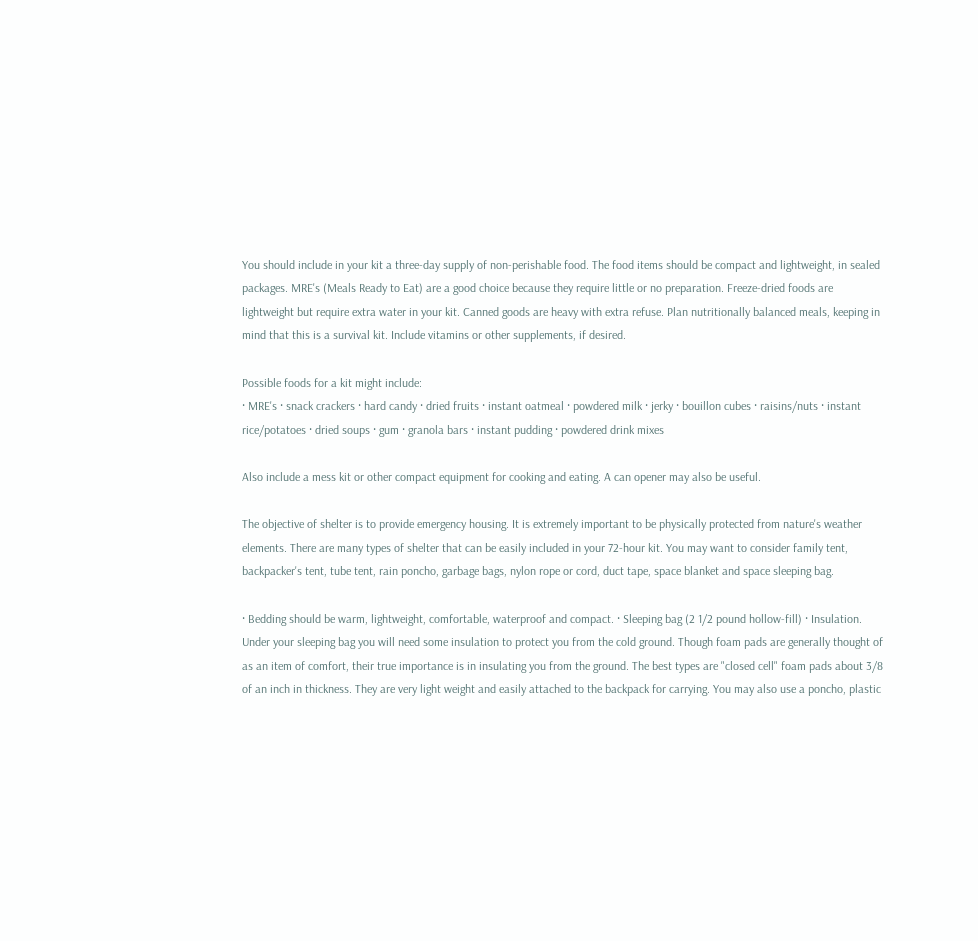You should include in your kit a three-day supply of non-perishable food. The food items should be compact and lightweight, in sealed packages. MRE's (Meals Ready to Eat) are a good choice because they require little or no preparation. Freeze-dried foods are lightweight but require extra water in your kit. Canned goods are heavy with extra refuse. Plan nutritionally balanced meals, keeping in mind that this is a survival kit. Include vitamins or other supplements, if desired.

Possible foods for a kit might include:
· MRE's · snack crackers · hard candy · dried fruits · instant oatmeal · powdered milk · jerky · bouillon cubes · raisins/nuts · instant rice/potatoes · dried soups · gum · granola bars · instant pudding · powdered drink mixes

Also include a mess kit or other compact equipment for cooking and eating. A can opener may also be useful.

The objective of shelter is to provide emergency housing. It is extremely important to be physically protected from nature's weather elements. There are many types of shelter that can be easily included in your 72-hour kit. You may want to consider family tent, backpacker's tent, tube tent, rain poncho, garbage bags, nylon rope or cord, duct tape, space blanket and space sleeping bag.

· Bedding should be warm, lightweight, comfortable, waterproof and compact. · Sleeping bag (2 1/2 pound hollow-fill) · Insulation. Under your sleeping bag you will need some insulation to protect you from the cold ground. Though foam pads are generally thought of as an item of comfort, their true importance is in insulating you from the ground. The best types are "closed cell" foam pads about 3/8 of an inch in thickness. They are very light weight and easily attached to the backpack for carrying. You may also use a poncho, plastic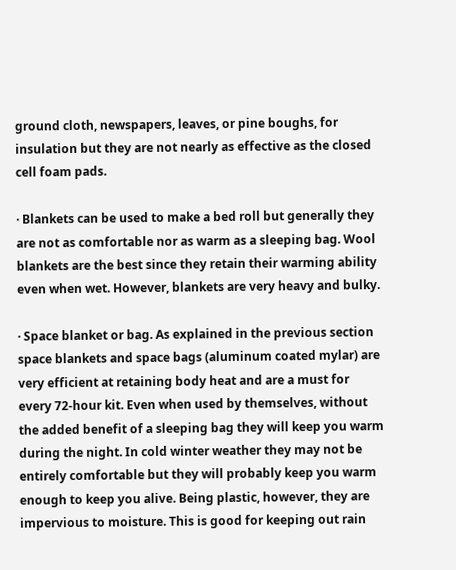ground cloth, newspapers, leaves, or pine boughs, for insulation but they are not nearly as effective as the closed cell foam pads.

· Blankets can be used to make a bed roll but generally they are not as comfortable nor as warm as a sleeping bag. Wool blankets are the best since they retain their warming ability even when wet. However, blankets are very heavy and bulky.

· Space blanket or bag. As explained in the previous section space blankets and space bags (aluminum coated mylar) are very efficient at retaining body heat and are a must for every 72-hour kit. Even when used by themselves, without the added benefit of a sleeping bag they will keep you warm during the night. In cold winter weather they may not be entirely comfortable but they will probably keep you warm enough to keep you alive. Being plastic, however, they are impervious to moisture. This is good for keeping out rain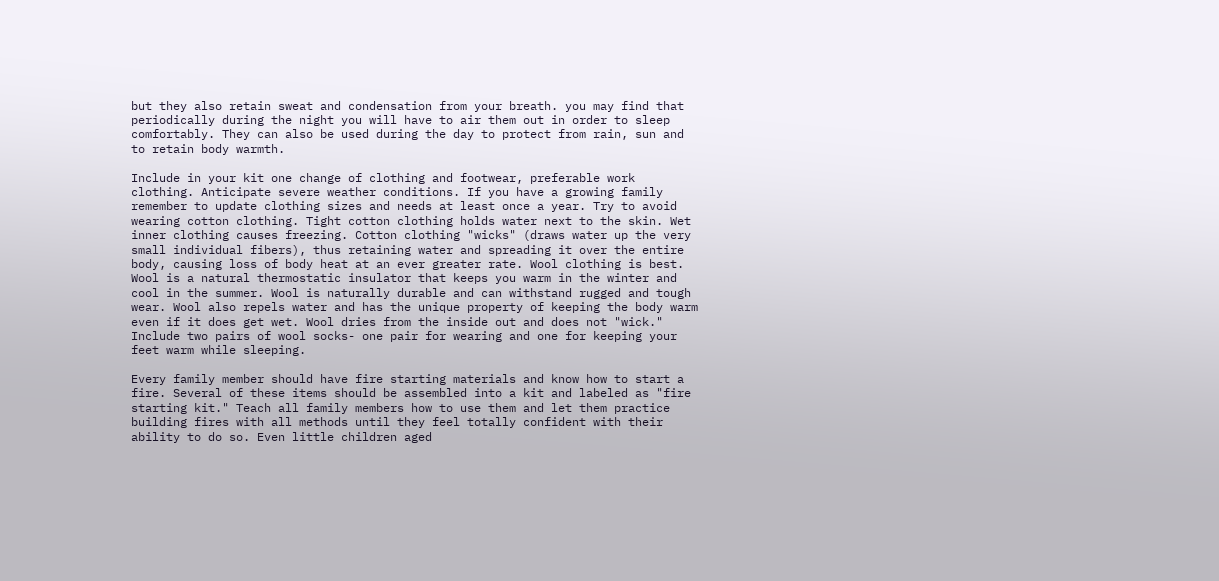but they also retain sweat and condensation from your breath. you may find that periodically during the night you will have to air them out in order to sleep comfortably. They can also be used during the day to protect from rain, sun and to retain body warmth.

Include in your kit one change of clothing and footwear, preferable work clothing. Anticipate severe weather conditions. If you have a growing family remember to update clothing sizes and needs at least once a year. Try to avoid wearing cotton clothing. Tight cotton clothing holds water next to the skin. Wet inner clothing causes freezing. Cotton clothing "wicks" (draws water up the very small individual fibers), thus retaining water and spreading it over the entire body, causing loss of body heat at an ever greater rate. Wool clothing is best. Wool is a natural thermostatic insulator that keeps you warm in the winter and cool in the summer. Wool is naturally durable and can withstand rugged and tough wear. Wool also repels water and has the unique property of keeping the body warm even if it does get wet. Wool dries from the inside out and does not "wick." Include two pairs of wool socks- one pair for wearing and one for keeping your feet warm while sleeping.

Every family member should have fire starting materials and know how to start a fire. Several of these items should be assembled into a kit and labeled as "fire starting kit." Teach all family members how to use them and let them practice building fires with all methods until they feel totally confident with their ability to do so. Even little children aged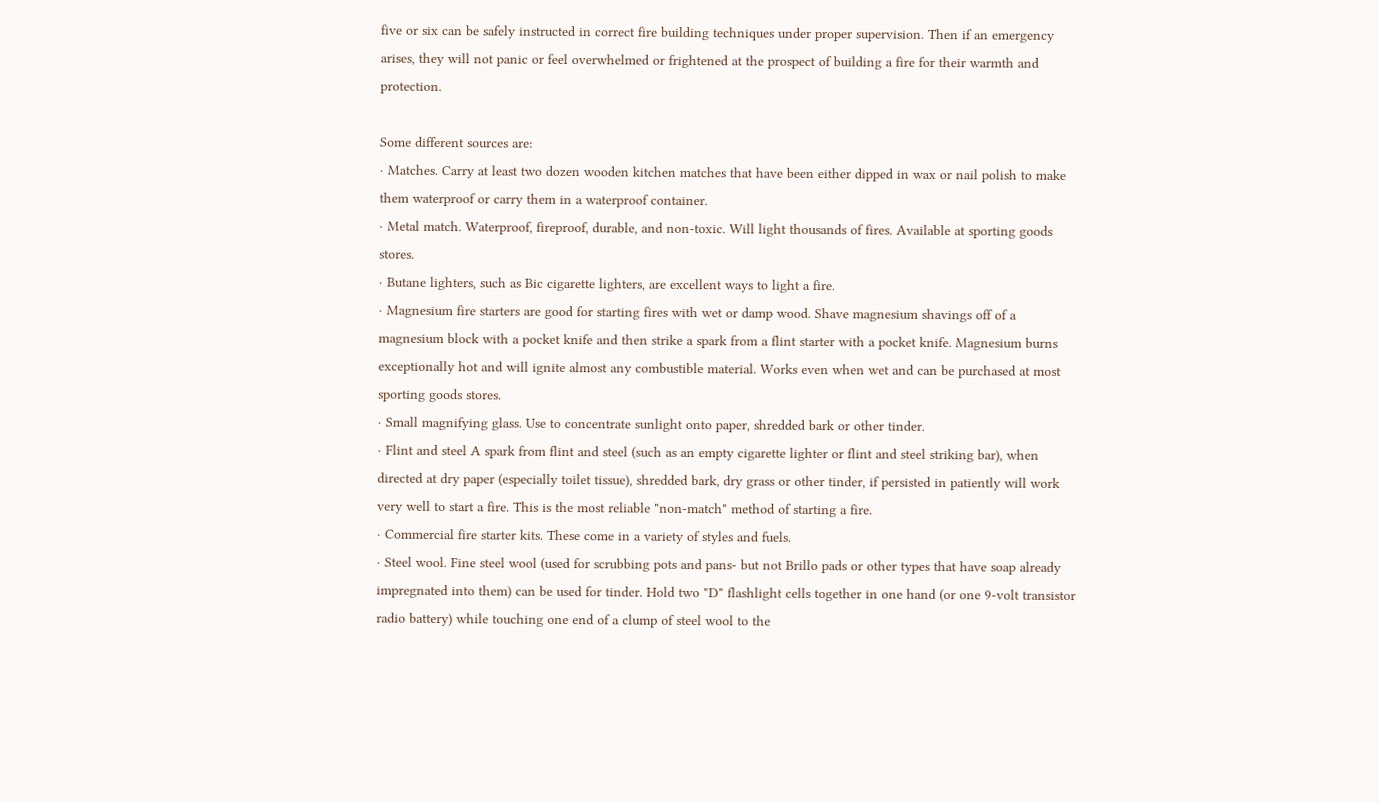five or six can be safely instructed in correct fire building techniques under proper supervision. Then if an emergency arises, they will not panic or feel overwhelmed or frightened at the prospect of building a fire for their warmth and protection.

Some different sources are:
· Matches. Carry at least two dozen wooden kitchen matches that have been either dipped in wax or nail polish to make them waterproof or carry them in a waterproof container.
· Metal match. Waterproof, fireproof, durable, and non-toxic. Will light thousands of fires. Available at sporting goods stores.
· Butane lighters, such as Bic cigarette lighters, are excellent ways to light a fire.
· Magnesium fire starters are good for starting fires with wet or damp wood. Shave magnesium shavings off of a magnesium block with a pocket knife and then strike a spark from a flint starter with a pocket knife. Magnesium burns exceptionally hot and will ignite almost any combustible material. Works even when wet and can be purchased at most sporting goods stores.
· Small magnifying glass. Use to concentrate sunlight onto paper, shredded bark or other tinder.
· Flint and steel A spark from flint and steel (such as an empty cigarette lighter or flint and steel striking bar), when directed at dry paper (especially toilet tissue), shredded bark, dry grass or other tinder, if persisted in patiently will work very well to start a fire. This is the most reliable "non-match" method of starting a fire.
· Commercial fire starter kits. These come in a variety of styles and fuels.
· Steel wool. Fine steel wool (used for scrubbing pots and pans- but not Brillo pads or other types that have soap already impregnated into them) can be used for tinder. Hold two "D" flashlight cells together in one hand (or one 9-volt transistor radio battery) while touching one end of a clump of steel wool to the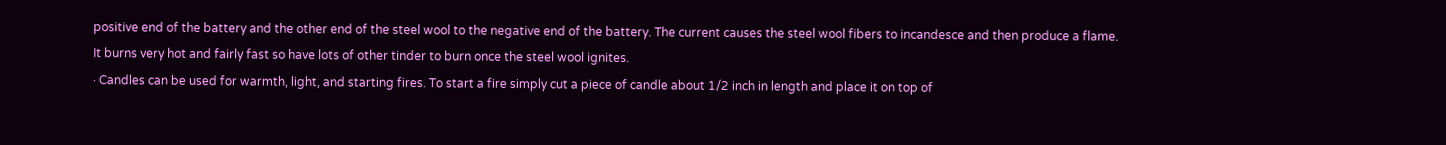positive end of the battery and the other end of the steel wool to the negative end of the battery. The current causes the steel wool fibers to incandesce and then produce a flame. It burns very hot and fairly fast so have lots of other tinder to burn once the steel wool ignites.
· Candles can be used for warmth, light, and starting fires. To start a fire simply cut a piece of candle about 1/2 inch in length and place it on top of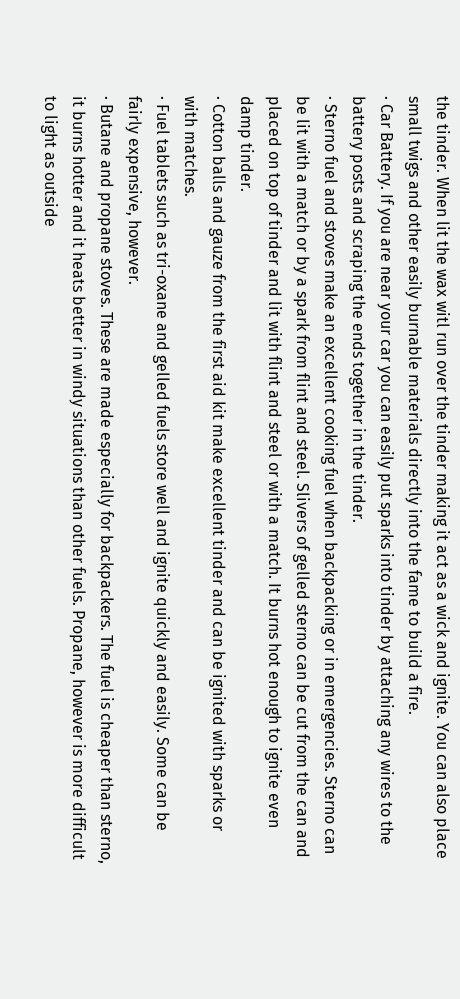the tinder. When lit the wax witl run over the tinder making it act as a wick and ignite. You can also place small twigs and other easily burnable materials directly into the fame to build a fire.
· Car Battery. If you are near your car you can easily put sparks into tinder by attaching any wires to the battery posts and scraping the ends together in the tinder.
· Sterno fuel and stoves make an excellent cooking fuel when backpacking or in emergencies. Sterno can be lit with a match or by a spark from flint and steel. Slivers of gelled sterno can be cut from the can and placed on top of tinder and lit with flint and steel or with a match. It burns hot enough to ignite even damp tinder.
· Cotton balls and gauze from the first aid kit make excellent tinder and can be ignited with sparks or with matches.
· Fuel tablets such as tri-oxane and gelled fuels store well and ignite quickly and easily. Some can be fairly expensive, however.
· Butane and propane stoves. These are made especially for backpackers. The fuel is cheaper than sterno, it burns hotter and it heats better in windy situations than other fuels. Propane, however is more difficult to light as outside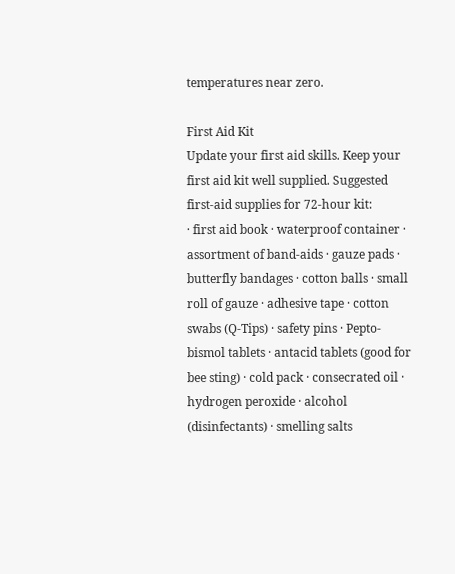temperatures near zero.

First Aid Kit
Update your first aid skills. Keep your first aid kit well supplied. Suggested first-aid supplies for 72-hour kit:
· first aid book · waterproof container · assortment of band-aids · gauze pads · butterfly bandages · cotton balls · small roll of gauze · adhesive tape · cotton swabs (Q-Tips) · safety pins · Pepto-bismol tablets · antacid tablets (good for bee sting) · cold pack · consecrated oil · hydrogen peroxide · alcohol (disinfectants) · smelling salts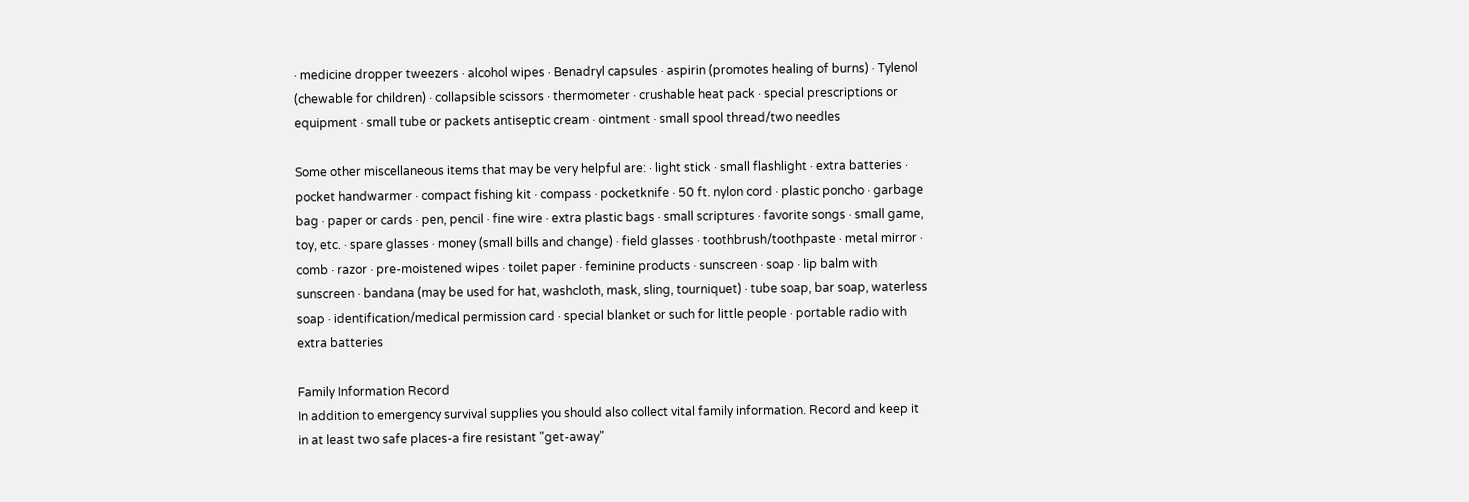· medicine dropper tweezers · alcohol wipes · Benadryl capsules · aspirin (promotes healing of burns) · Tylenol (chewable for children) · collapsible scissors · thermometer · crushable heat pack · special prescriptions or equipment · small tube or packets antiseptic cream · ointment · small spool thread/two needles

Some other miscellaneous items that may be very helpful are: · light stick · small flashlight · extra batteries · pocket handwarmer · compact fishing kit · compass · pocketknife · 50 ft. nylon cord · plastic poncho · garbage bag · paper or cards · pen, pencil · fine wire · extra plastic bags · small scriptures · favorite songs · small game, toy, etc. · spare glasses · money (small bills and change) · field glasses · toothbrush/toothpaste · metal mirror · comb · razor · pre-moistened wipes · toilet paper · feminine products · sunscreen · soap · lip balm with sunscreen · bandana (may be used for hat, washcloth, mask, sling, tourniquet) · tube soap, bar soap, waterless soap · identification/medical permission card · special blanket or such for little people · portable radio with extra batteries

Family Information Record
In addition to emergency survival supplies you should also collect vital family information. Record and keep it in at least two safe places-a fire resistant "get-away"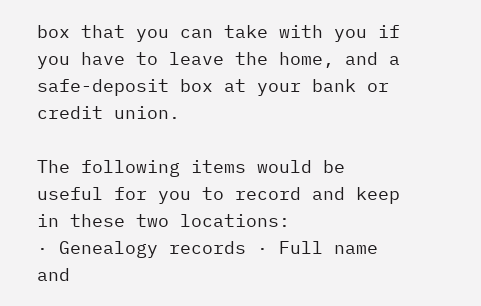box that you can take with you if you have to leave the home, and a safe-deposit box at your bank or credit union.

The following items would be useful for you to record and keep in these two locations:
· Genealogy records · Full name and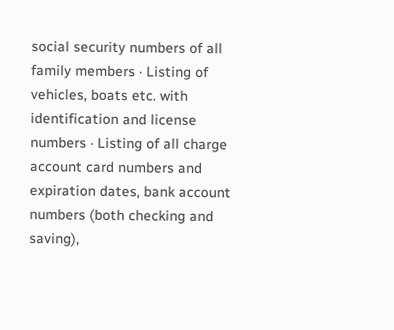social security numbers of all family members · Listing of vehicles, boats etc. with identification and license numbers · Listing of all charge account card numbers and expiration dates, bank account numbers (both checking and saving),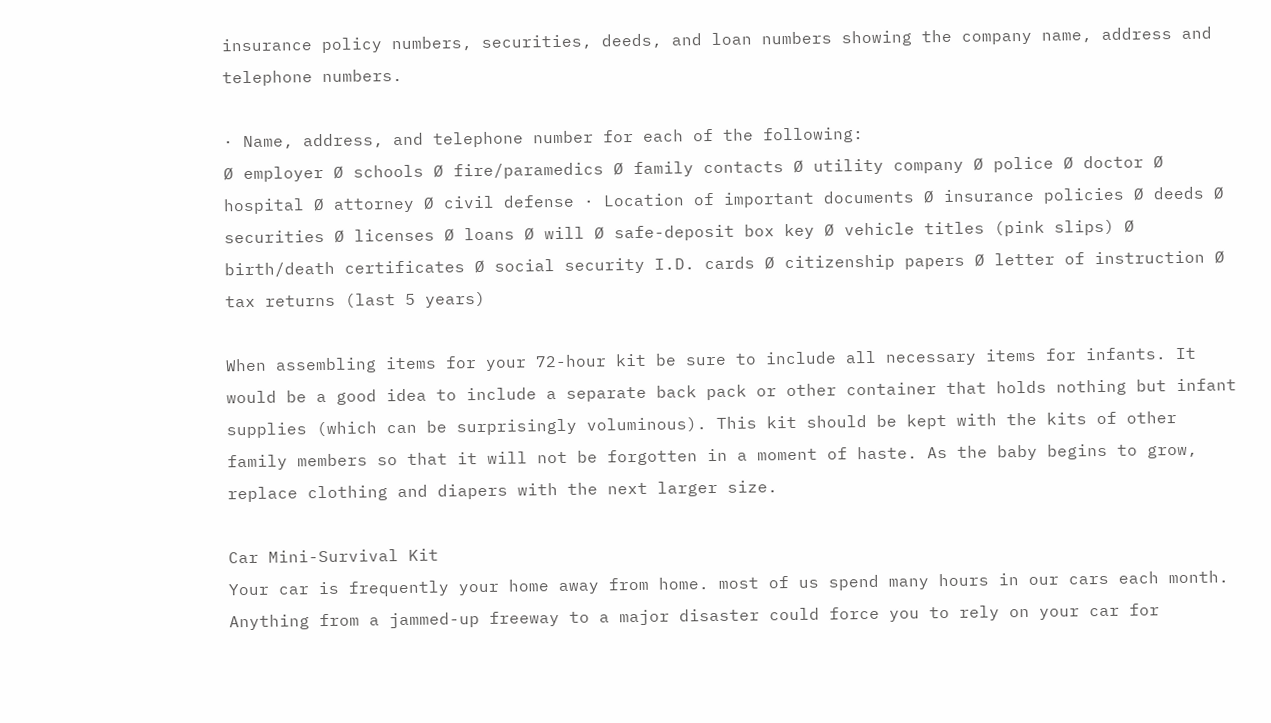insurance policy numbers, securities, deeds, and loan numbers showing the company name, address and telephone numbers.

· Name, address, and telephone number for each of the following:
Ø employer Ø schools Ø fire/paramedics Ø family contacts Ø utility company Ø police Ø doctor Ø hospital Ø attorney Ø civil defense · Location of important documents Ø insurance policies Ø deeds Ø securities Ø licenses Ø loans Ø will Ø safe-deposit box key Ø vehicle titles (pink slips) Ø birth/death certificates Ø social security I.D. cards Ø citizenship papers Ø letter of instruction Ø tax returns (last 5 years)

When assembling items for your 72-hour kit be sure to include all necessary items for infants. It would be a good idea to include a separate back pack or other container that holds nothing but infant supplies (which can be surprisingly voluminous). This kit should be kept with the kits of other family members so that it will not be forgotten in a moment of haste. As the baby begins to grow, replace clothing and diapers with the next larger size.

Car Mini-Survival Kit
Your car is frequently your home away from home. most of us spend many hours in our cars each month. Anything from a jammed-up freeway to a major disaster could force you to rely on your car for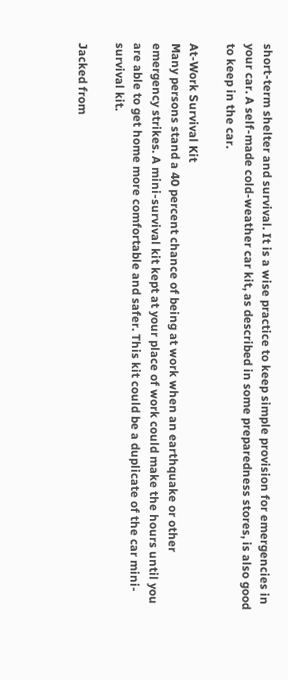short-term shelter and survival. It is a wise practice to keep simple provision for emergencies in your car. A self-made cold-weather car kit, as described in some preparedness stores, is also good to keep in the car.

At-Work Survival Kit
Many persons stand a 40 percent chance of being at work when an earthquake or other emergency strikes. A mini-survival kit kept at your place of work could make the hours until you are able to get home more comfortable and safer. This kit could be a duplicate of the car mini-survival kit.

Jacked from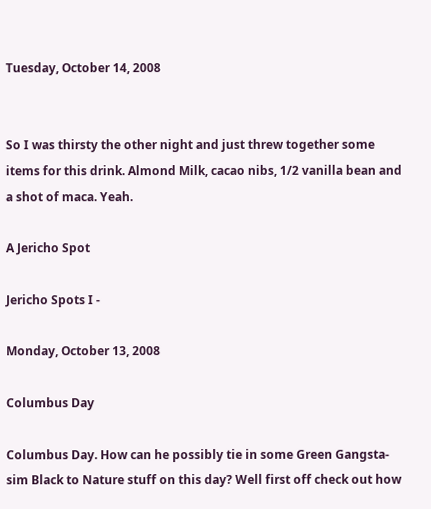Tuesday, October 14, 2008


So I was thirsty the other night and just threw together some items for this drink. Almond Milk, cacao nibs, 1/2 vanilla bean and a shot of maca. Yeah.

A Jericho Spot

Jericho Spots I -

Monday, October 13, 2008

Columbus Day

Columbus Day. How can he possibly tie in some Green Gangsta-sim Black to Nature stuff on this day? Well first off check out how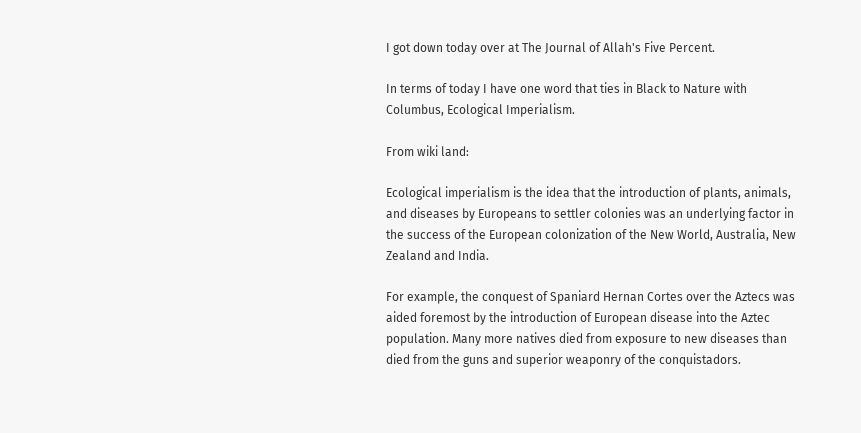I got down today over at The Journal of Allah's Five Percent.

In terms of today I have one word that ties in Black to Nature with Columbus, Ecological Imperialism.

From wiki land:

Ecological imperialism is the idea that the introduction of plants, animals, and diseases by Europeans to settler colonies was an underlying factor in the success of the European colonization of the New World, Australia, New Zealand and India.

For example, the conquest of Spaniard Hernan Cortes over the Aztecs was aided foremost by the introduction of European disease into the Aztec population. Many more natives died from exposure to new diseases than died from the guns and superior weaponry of the conquistadors.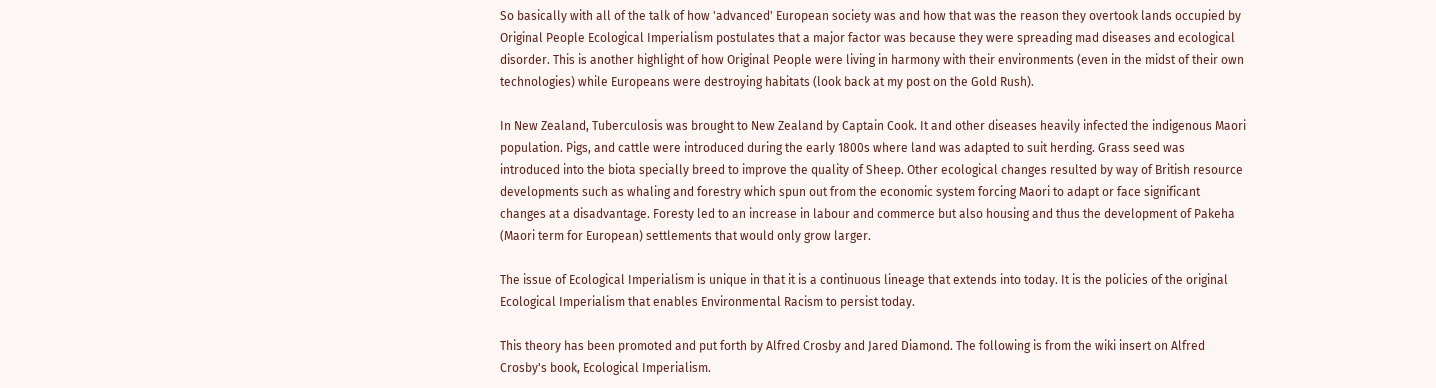So basically with all of the talk of how 'advanced' European society was and how that was the reason they overtook lands occupied by Original People Ecological Imperialism postulates that a major factor was because they were spreading mad diseases and ecological disorder. This is another highlight of how Original People were living in harmony with their environments (even in the midst of their own technologies) while Europeans were destroying habitats (look back at my post on the Gold Rush).

In New Zealand, Tuberculosis was brought to New Zealand by Captain Cook. It and other diseases heavily infected the indigenous Maori population. Pigs, and cattle were introduced during the early 1800s where land was adapted to suit herding. Grass seed was introduced into the biota specially breed to improve the quality of Sheep. Other ecological changes resulted by way of British resource developments such as whaling and forestry which spun out from the economic system forcing Maori to adapt or face significant changes at a disadvantage. Foresty led to an increase in labour and commerce but also housing and thus the development of Pakeha (Maori term for European) settlements that would only grow larger.

The issue of Ecological Imperialism is unique in that it is a continuous lineage that extends into today. It is the policies of the original Ecological Imperialism that enables Environmental Racism to persist today.

This theory has been promoted and put forth by Alfred Crosby and Jared Diamond. The following is from the wiki insert on Alfred Crosby's book, Ecological Imperialism.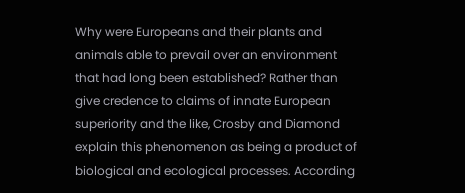Why were Europeans and their plants and animals able to prevail over an environment that had long been established? Rather than give credence to claims of innate European superiority and the like, Crosby and Diamond explain this phenomenon as being a product of biological and ecological processes. According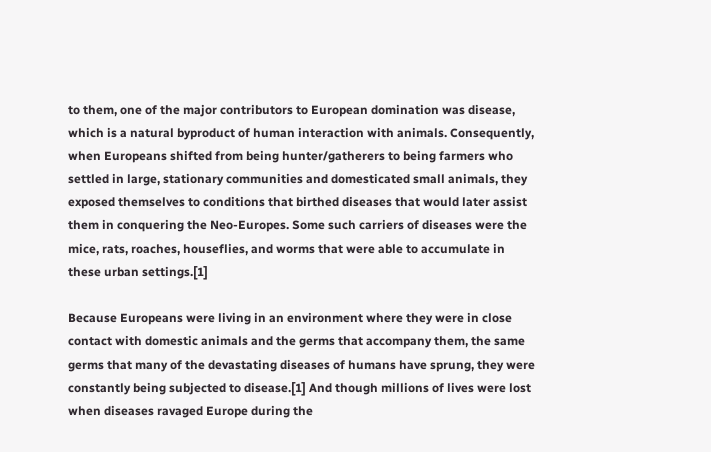to them, one of the major contributors to European domination was disease, which is a natural byproduct of human interaction with animals. Consequently, when Europeans shifted from being hunter/gatherers to being farmers who settled in large, stationary communities and domesticated small animals, they exposed themselves to conditions that birthed diseases that would later assist them in conquering the Neo-Europes. Some such carriers of diseases were the mice, rats, roaches, houseflies, and worms that were able to accumulate in these urban settings.[1]

Because Europeans were living in an environment where they were in close contact with domestic animals and the germs that accompany them, the same germs that many of the devastating diseases of humans have sprung, they were constantly being subjected to disease.[1] And though millions of lives were lost when diseases ravaged Europe during the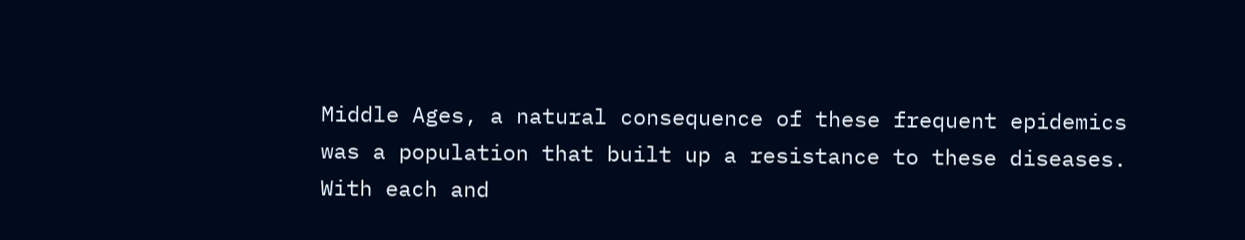Middle Ages, a natural consequence of these frequent epidemics was a population that built up a resistance to these diseases. With each and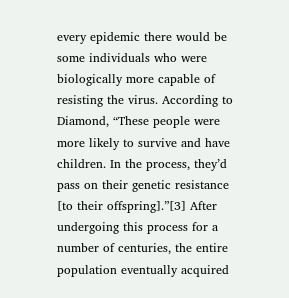every epidemic there would be some individuals who were biologically more capable of resisting the virus. According to Diamond, “These people were more likely to survive and have children. In the process, they’d pass on their genetic resistance [to their offspring].”[3] After undergoing this process for a number of centuries, the entire population eventually acquired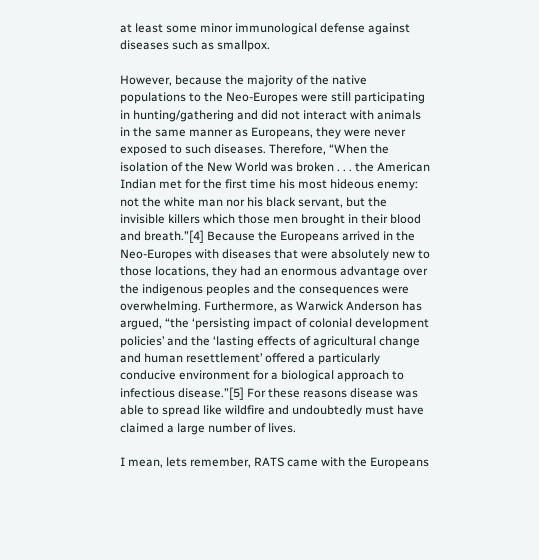at least some minor immunological defense against diseases such as smallpox.

However, because the majority of the native populations to the Neo-Europes were still participating in hunting/gathering and did not interact with animals in the same manner as Europeans, they were never exposed to such diseases. Therefore, “When the isolation of the New World was broken . . . the American Indian met for the first time his most hideous enemy: not the white man nor his black servant, but the invisible killers which those men brought in their blood and breath.”[4] Because the Europeans arrived in the Neo-Europes with diseases that were absolutely new to those locations, they had an enormous advantage over the indigenous peoples and the consequences were overwhelming. Furthermore, as Warwick Anderson has argued, “the ‘persisting impact of colonial development policies’ and the ‘lasting effects of agricultural change and human resettlement’ offered a particularly conducive environment for a biological approach to infectious disease.”[5] For these reasons disease was able to spread like wildfire and undoubtedly must have claimed a large number of lives.

I mean, lets remember, RATS came with the Europeans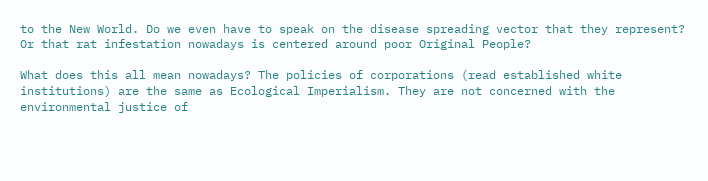to the New World. Do we even have to speak on the disease spreading vector that they represent? Or that rat infestation nowadays is centered around poor Original People?

What does this all mean nowadays? The policies of corporations (read established white institutions) are the same as Ecological Imperialism. They are not concerned with the environmental justice of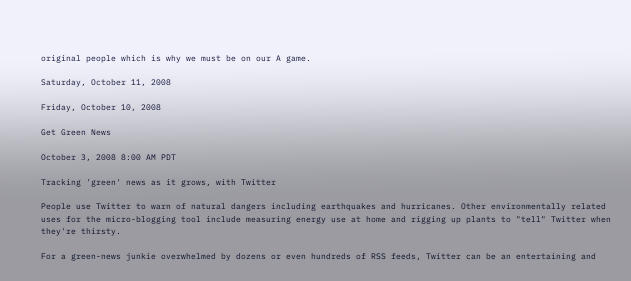original people which is why we must be on our A game.

Saturday, October 11, 2008

Friday, October 10, 2008

Get Green News

October 3, 2008 8:00 AM PDT

Tracking 'green' news as it grows, with Twitter

People use Twitter to warn of natural dangers including earthquakes and hurricanes. Other environmentally related uses for the micro-blogging tool include measuring energy use at home and rigging up plants to "tell" Twitter when they're thirsty.

For a green-news junkie overwhelmed by dozens or even hundreds of RSS feeds, Twitter can be an entertaining and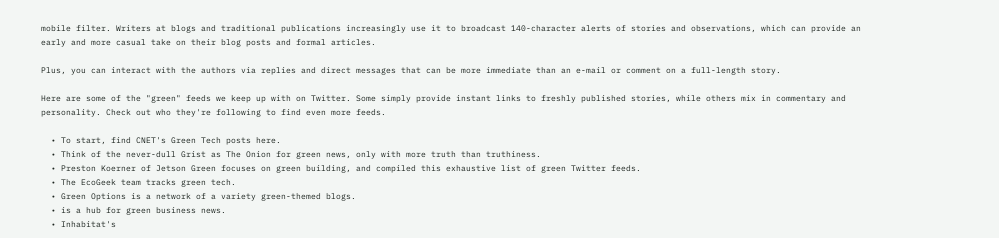mobile filter. Writers at blogs and traditional publications increasingly use it to broadcast 140-character alerts of stories and observations, which can provide an early and more casual take on their blog posts and formal articles.

Plus, you can interact with the authors via replies and direct messages that can be more immediate than an e-mail or comment on a full-length story.

Here are some of the "green" feeds we keep up with on Twitter. Some simply provide instant links to freshly published stories, while others mix in commentary and personality. Check out who they're following to find even more feeds.

  • To start, find CNET's Green Tech posts here.
  • Think of the never-dull Grist as The Onion for green news, only with more truth than truthiness.
  • Preston Koerner of Jetson Green focuses on green building, and compiled this exhaustive list of green Twitter feeds.
  • The EcoGeek team tracks green tech.
  • Green Options is a network of a variety green-themed blogs.
  • is a hub for green business news.
  • Inhabitat's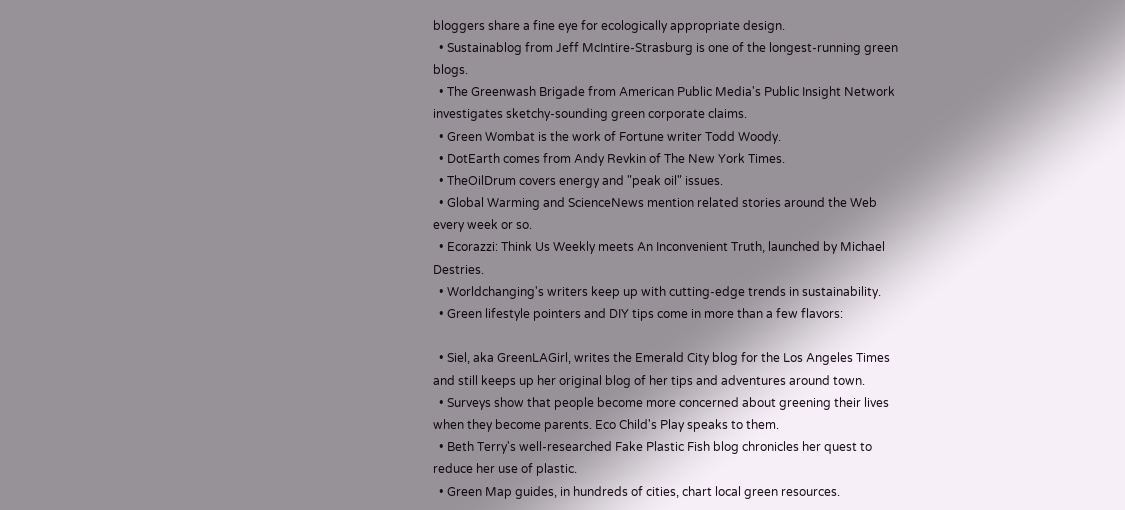bloggers share a fine eye for ecologically appropriate design.
  • Sustainablog from Jeff McIntire-Strasburg is one of the longest-running green blogs.
  • The Greenwash Brigade from American Public Media's Public Insight Network investigates sketchy-sounding green corporate claims.
  • Green Wombat is the work of Fortune writer Todd Woody.
  • DotEarth comes from Andy Revkin of The New York Times.
  • TheOilDrum covers energy and "peak oil" issues.
  • Global Warming and ScienceNews mention related stories around the Web every week or so.
  • Ecorazzi: Think Us Weekly meets An Inconvenient Truth, launched by Michael Destries.
  • Worldchanging's writers keep up with cutting-edge trends in sustainability.
  • Green lifestyle pointers and DIY tips come in more than a few flavors:

  • Siel, aka GreenLAGirl, writes the Emerald City blog for the Los Angeles Times and still keeps up her original blog of her tips and adventures around town.
  • Surveys show that people become more concerned about greening their lives when they become parents. Eco Child's Play speaks to them.
  • Beth Terry's well-researched Fake Plastic Fish blog chronicles her quest to reduce her use of plastic.
  • Green Map guides, in hundreds of cities, chart local green resources.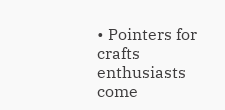• Pointers for crafts enthusiasts come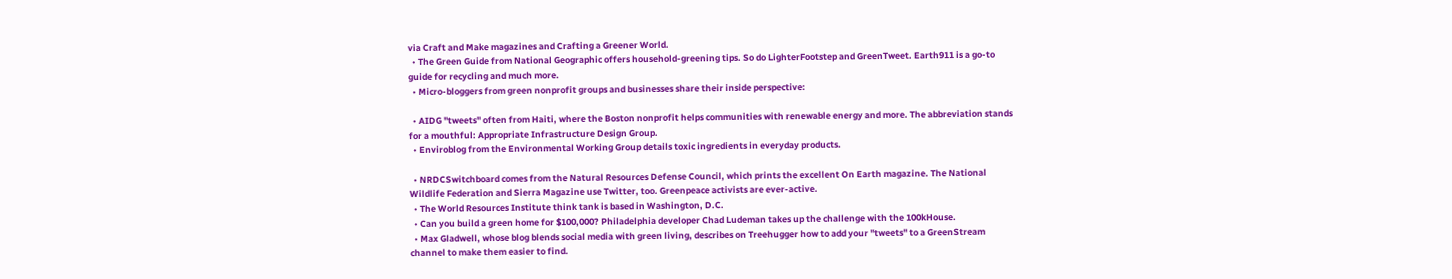via Craft and Make magazines and Crafting a Greener World.
  • The Green Guide from National Geographic offers household-greening tips. So do LighterFootstep and GreenTweet. Earth911 is a go-to guide for recycling and much more.
  • Micro-bloggers from green nonprofit groups and businesses share their inside perspective:

  • AIDG "tweets" often from Haiti, where the Boston nonprofit helps communities with renewable energy and more. The abbreviation stands for a mouthful: Appropriate Infrastructure Design Group.
  • Enviroblog from the Environmental Working Group details toxic ingredients in everyday products.

  • NRDCSwitchboard comes from the Natural Resources Defense Council, which prints the excellent On Earth magazine. The National Wildlife Federation and Sierra Magazine use Twitter, too. Greenpeace activists are ever-active.
  • The World Resources Institute think tank is based in Washington, D.C.
  • Can you build a green home for $100,000? Philadelphia developer Chad Ludeman takes up the challenge with the 100kHouse.
  • Max Gladwell, whose blog blends social media with green living, describes on Treehugger how to add your "tweets" to a GreenStream channel to make them easier to find.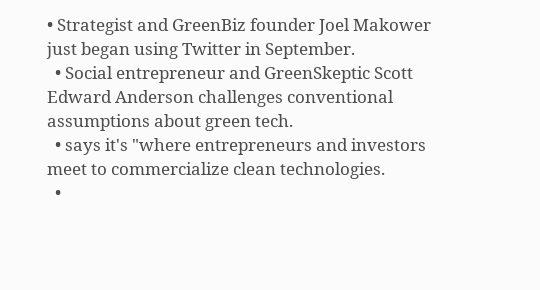• Strategist and GreenBiz founder Joel Makower just began using Twitter in September.
  • Social entrepreneur and GreenSkeptic Scott Edward Anderson challenges conventional assumptions about green tech.
  • says it's "where entrepreneurs and investors meet to commercialize clean technologies.
  •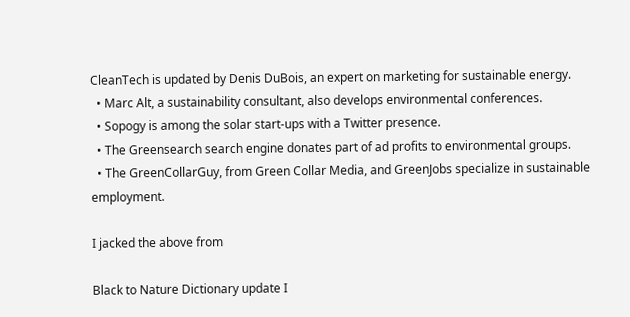CleanTech is updated by Denis DuBois, an expert on marketing for sustainable energy.
  • Marc Alt, a sustainability consultant, also develops environmental conferences.
  • Sopogy is among the solar start-ups with a Twitter presence.
  • The Greensearch search engine donates part of ad profits to environmental groups.
  • The GreenCollarGuy, from Green Collar Media, and GreenJobs specialize in sustainable employment.

I jacked the above from

Black to Nature Dictionary update I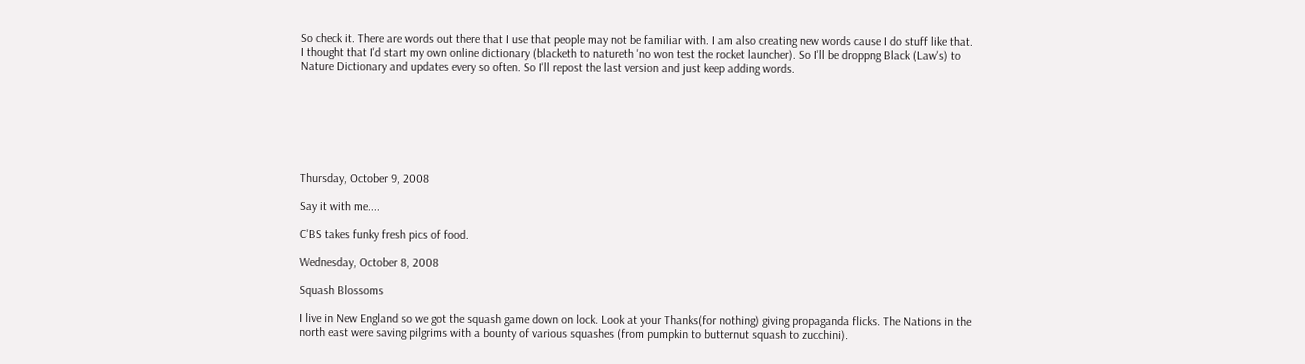So check it. There are words out there that I use that people may not be familiar with. I am also creating new words cause I do stuff like that. I thought that I'd start my own online dictionary (blacketh to natureth 'no won test the rocket launcher). So I'll be droppng Black (Law's) to Nature Dictionary and updates every so often. So I'll repost the last version and just keep adding words.







Thursday, October 9, 2008

Say it with me....

C'BS takes funky fresh pics of food.

Wednesday, October 8, 2008

Squash Blossoms

I live in New England so we got the squash game down on lock. Look at your Thanks(for nothing) giving propaganda flicks. The Nations in the north east were saving pilgrims with a bounty of various squashes (from pumpkin to butternut squash to zucchini).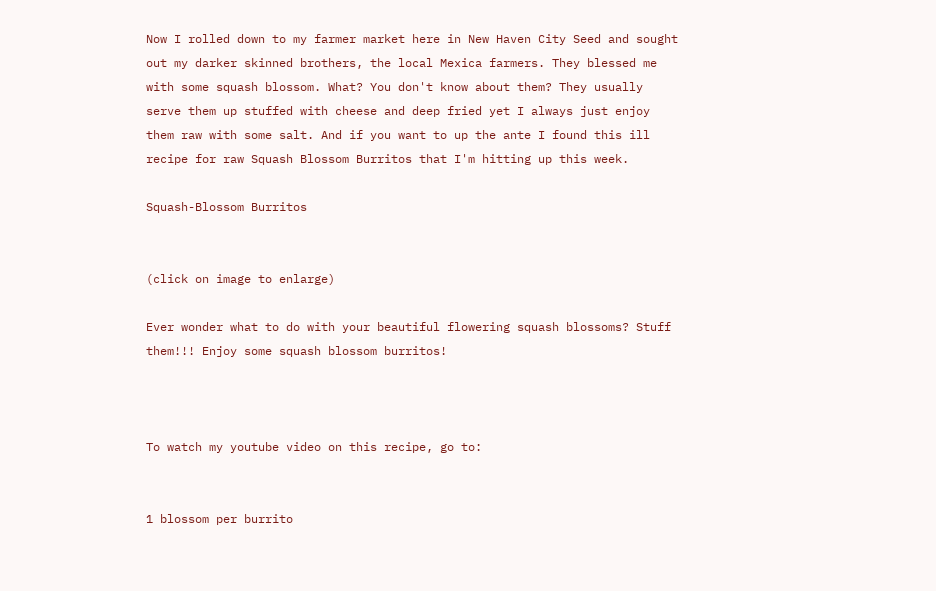Now I rolled down to my farmer market here in New Haven City Seed and sought out my darker skinned brothers, the local Mexica farmers. They blessed me with some squash blossom. What? You don't know about them? They usually serve them up stuffed with cheese and deep fried yet I always just enjoy them raw with some salt. And if you want to up the ante I found this ill recipe for raw Squash Blossom Burritos that I'm hitting up this week.

Squash-Blossom Burritos


(click on image to enlarge)

Ever wonder what to do with your beautiful flowering squash blossoms? Stuff them!!! Enjoy some squash blossom burritos!



To watch my youtube video on this recipe, go to:


1 blossom per burrito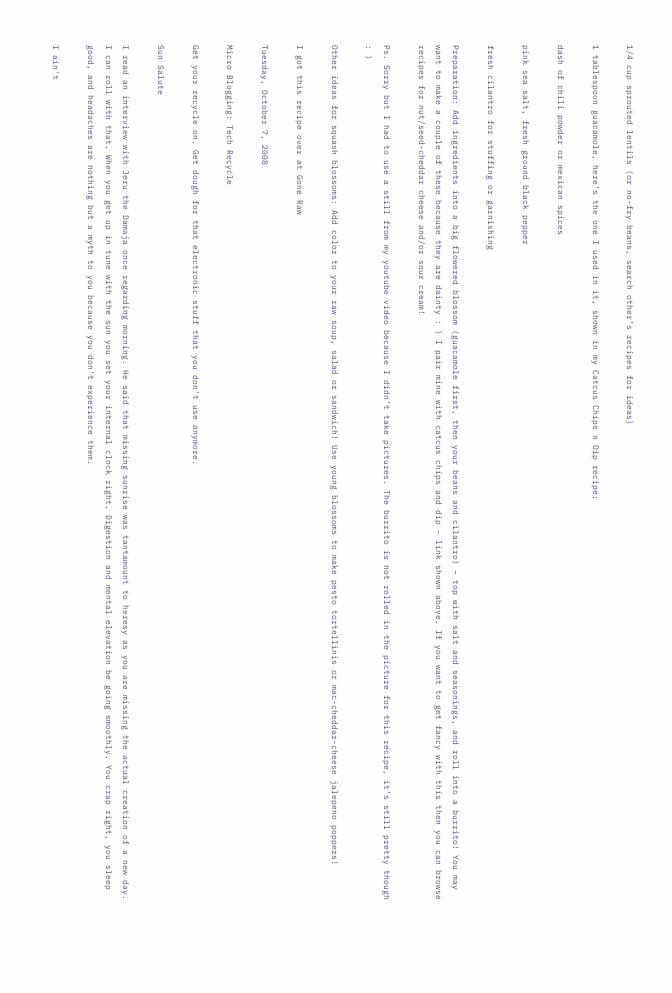1/4 cup sprouted lentils (or no-fry beans, search other’s recipes for ideas)

1 tablespoon guacamole, here’s the one I used in it, shown in my Catcus Chips n Dip recipe:

dash of chili powder or mexican spices

pink sea salt, fresh ground black pepper

fresh cilantro for stuffing or garnishing

Preparation: Add ingredients into a big flowered blossom (guacamole first, then your beans and cilantro) – top with salt and seasonings, and roll into a burrito! You may want to make a couple of these because they are dainty : ) I pair mine with catcus chips and dip – link shown above. If you want to get fancy with this then you can browse recipes for nut/seed-cheddar cheese and/or sour cream!

Ps. Sorry but I had to use a still from my youtube video because I didn’t take pictures. The burrito is not rolled in the picture for this recipe, it’s still pretty though : )

Other ideas for squash blossoms: Add color to your raw soup, salad or sandwich! Use young blossoms to make pesto tortellinis or mac-cheddar-cheese jalepeno poppers!

I got this recipe over at Gone Raw

Tuesday, October 7, 2008

Micro Blogging: Tech Recycle

Get your recycle on. Get dough for that electronic stuff that you don't use anymore.

Sun Salute

I read an interview with Jeru the Damaja once regarding morning. He said that missing sunrise was tantamount to heresy as you are missing the actual creation of a new day. I can roll with that. When you get up in tune with the sun you set your internal clock right. Digestion and mental elevation be going smoothly. You crap right, you sleep good, and headaches are nothing but a myth to you because you don't experience them.

I ain't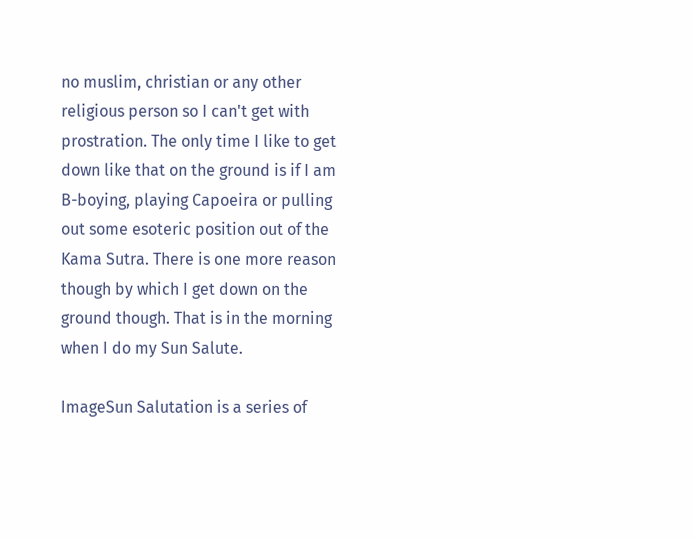no muslim, christian or any other religious person so I can't get with prostration. The only time I like to get down like that on the ground is if I am B-boying, playing Capoeira or pulling out some esoteric position out of the Kama Sutra. There is one more reason though by which I get down on the ground though. That is in the morning when I do my Sun Salute.

ImageSun Salutation is a series of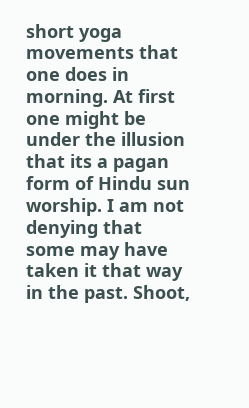short yoga movements that one does in morning. At first one might be under the illusion that its a pagan form of Hindu sun worship. I am not denying that some may have taken it that way in the past. Shoot,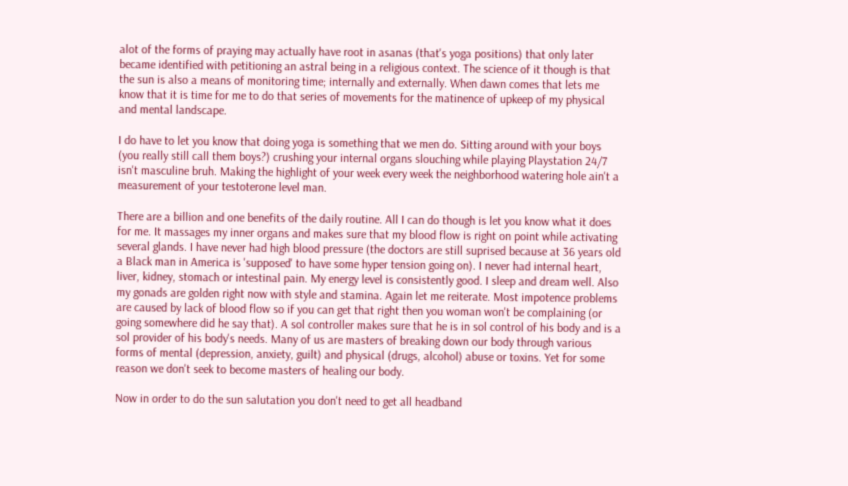alot of the forms of praying may actually have root in asanas (that's yoga positions) that only later became identified with petitioning an astral being in a religious context. The science of it though is that the sun is also a means of monitoring time; internally and externally. When dawn comes that lets me know that it is time for me to do that series of movements for the matinence of upkeep of my physical and mental landscape.

I do have to let you know that doing yoga is something that we men do. Sitting around with your boys (you really still call them boys?) crushing your internal organs slouching while playing Playstation 24/7 isn't masculine bruh. Making the highlight of your week every week the neighborhood watering hole ain't a measurement of your testoterone level man.

There are a billion and one benefits of the daily routine. All I can do though is let you know what it does for me. It massages my inner organs and makes sure that my blood flow is right on point while activating several glands. I have never had high blood pressure (the doctors are still suprised because at 36 years old a Black man in America is 'supposed' to have some hyper tension going on). I never had internal heart, liver, kidney, stomach or intestinal pain. My energy level is consistently good. I sleep and dream well. Also my gonads are golden right now with style and stamina. Again let me reiterate. Most impotence problems are caused by lack of blood flow so if you can get that right then you woman won't be complaining (or going somewhere did he say that). A sol controller makes sure that he is in sol control of his body and is a sol provider of his body's needs. Many of us are masters of breaking down our body through various forms of mental (depression, anxiety, guilt) and physical (drugs, alcohol) abuse or toxins. Yet for some reason we don't seek to become masters of healing our body.

Now in order to do the sun salutation you don't need to get all headband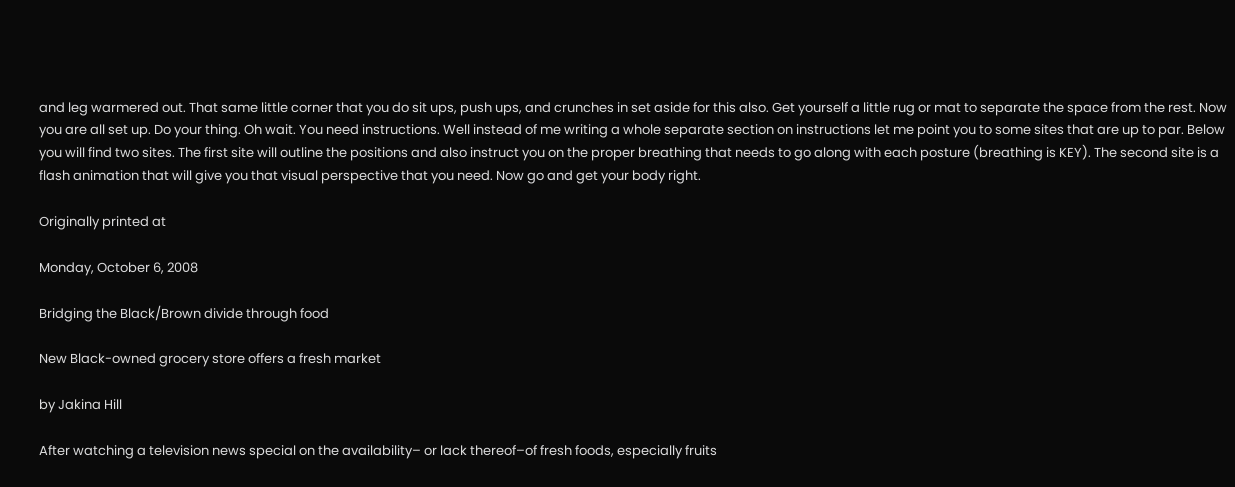and leg warmered out. That same little corner that you do sit ups, push ups, and crunches in set aside for this also. Get yourself a little rug or mat to separate the space from the rest. Now you are all set up. Do your thing. Oh wait. You need instructions. Well instead of me writing a whole separate section on instructions let me point you to some sites that are up to par. Below you will find two sites. The first site will outline the positions and also instruct you on the proper breathing that needs to go along with each posture (breathing is KEY). The second site is a flash animation that will give you that visual perspective that you need. Now go and get your body right.

Originally printed at

Monday, October 6, 2008

Bridging the Black/Brown divide through food

New Black-owned grocery store offers a fresh market

by Jakina Hill

After watching a television news special on the availability– or lack thereof–of fresh foods, especially fruits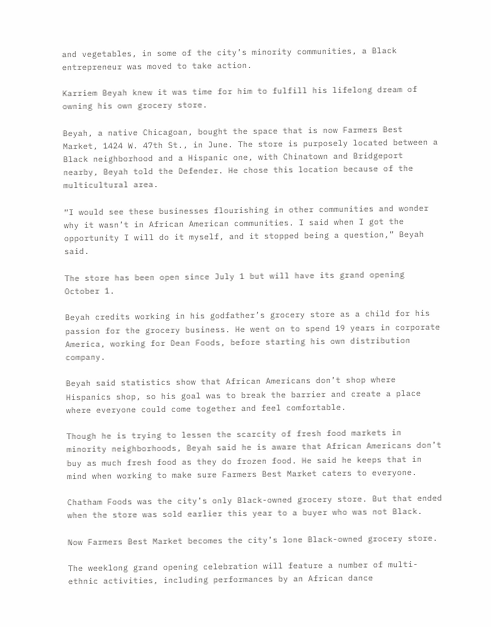and vegetables, in some of the city’s minority communities, a Black entrepreneur was moved to take action.

Karriem Beyah knew it was time for him to fulfill his lifelong dream of owning his own grocery store.

Beyah, a native Chicagoan, bought the space that is now Farmers Best Market, 1424 W. 47th St., in June. The store is purposely located between a Black neighborhood and a Hispanic one, with Chinatown and Bridgeport nearby, Beyah told the Defender. He chose this location because of the multicultural area.

“I would see these businesses flourishing in other communities and wonder why it wasn’t in African American communities. I said when I got the opportunity I will do it myself, and it stopped being a question,” Beyah said.

The store has been open since July 1 but will have its grand opening October 1.

Beyah credits working in his godfather’s grocery store as a child for his passion for the grocery business. He went on to spend 19 years in corporate America, working for Dean Foods, before starting his own distribution company.

Beyah said statistics show that African Americans don’t shop where Hispanics shop, so his goal was to break the barrier and create a place where everyone could come together and feel comfortable.

Though he is trying to lessen the scarcity of fresh food markets in minority neighborhoods, Beyah said he is aware that African Americans don’t buy as much fresh food as they do frozen food. He said he keeps that in mind when working to make sure Farmers Best Market caters to everyone.

Chatham Foods was the city’s only Black-owned grocery store. But that ended when the store was sold earlier this year to a buyer who was not Black.

Now Farmers Best Market becomes the city’s lone Black-owned grocery store.

The weeklong grand opening celebration will feature a number of multi-ethnic activities, including performances by an African dance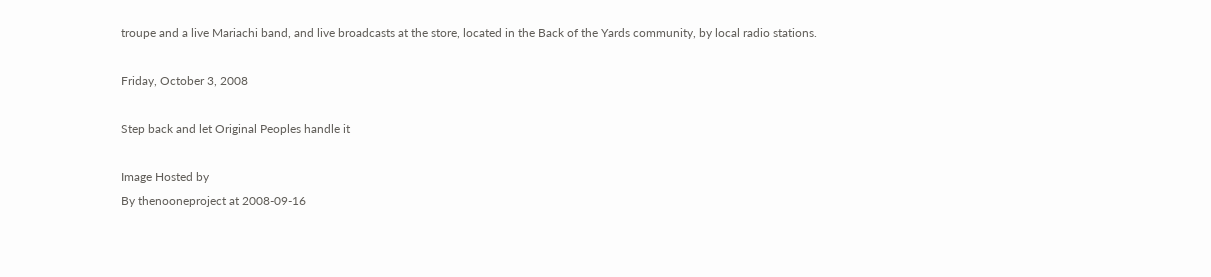troupe and a live Mariachi band, and live broadcasts at the store, located in the Back of the Yards community, by local radio stations.

Friday, October 3, 2008

Step back and let Original Peoples handle it

Image Hosted by
By thenooneproject at 2008-09-16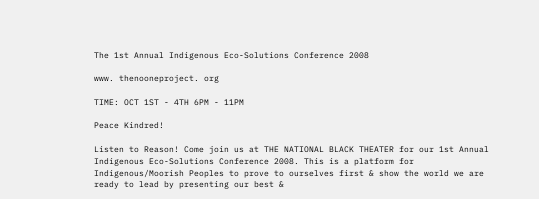The 1st Annual Indigenous Eco-Solutions Conference 2008

www. thenooneproject. org

TIME: OCT 1ST - 4TH 6PM - 11PM

Peace Kindred!

Listen to Reason! Come join us at THE NATIONAL BLACK THEATER for our 1st Annual Indigenous Eco-Solutions Conference 2008. This is a platform for Indigenous/Moorish Peoples to prove to ourselves first & show the world we are ready to lead by presenting our best &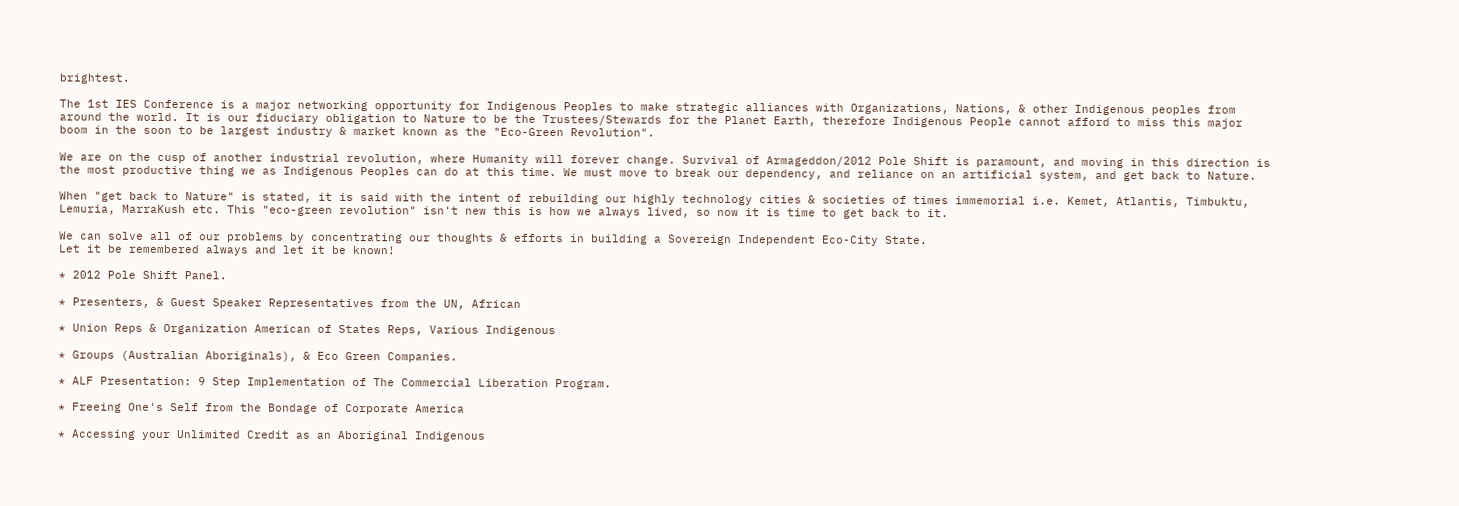brightest.

The 1st IES Conference is a major networking opportunity for Indigenous Peoples to make strategic alliances with Organizations, Nations, & other Indigenous peoples from around the world. It is our fiduciary obligation to Nature to be the Trustees/Stewards for the Planet Earth, therefore Indigenous People cannot afford to miss this major boom in the soon to be largest industry & market known as the "Eco-Green Revolution".

We are on the cusp of another industrial revolution, where Humanity will forever change. Survival of Armageddon/2012 Pole Shift is paramount, and moving in this direction is the most productive thing we as Indigenous Peoples can do at this time. We must move to break our dependency, and reliance on an artificial system, and get back to Nature.

When "get back to Nature" is stated, it is said with the intent of rebuilding our highly technology cities & societies of times immemorial i.e. Kemet, Atlantis, Timbuktu, Lemuria, MarraKush etc. This "eco-green revolution" isn't new this is how we always lived, so now it is time to get back to it.

We can solve all of our problems by concentrating our thoughts & efforts in building a Sovereign Independent Eco-City State.
Let it be remembered always and let it be known!

* 2012 Pole Shift Panel.

* Presenters, & Guest Speaker Representatives from the UN, African

* Union Reps & Organization American of States Reps, Various Indigenous

* Groups (Australian Aboriginals), & Eco Green Companies.

* ALF Presentation: 9 Step Implementation of The Commercial Liberation Program.

* Freeing One's Self from the Bondage of Corporate America

* Accessing your Unlimited Credit as an Aboriginal Indigenous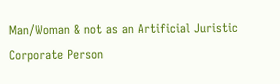Man/Woman & not as an Artificial Juristic Corporate Person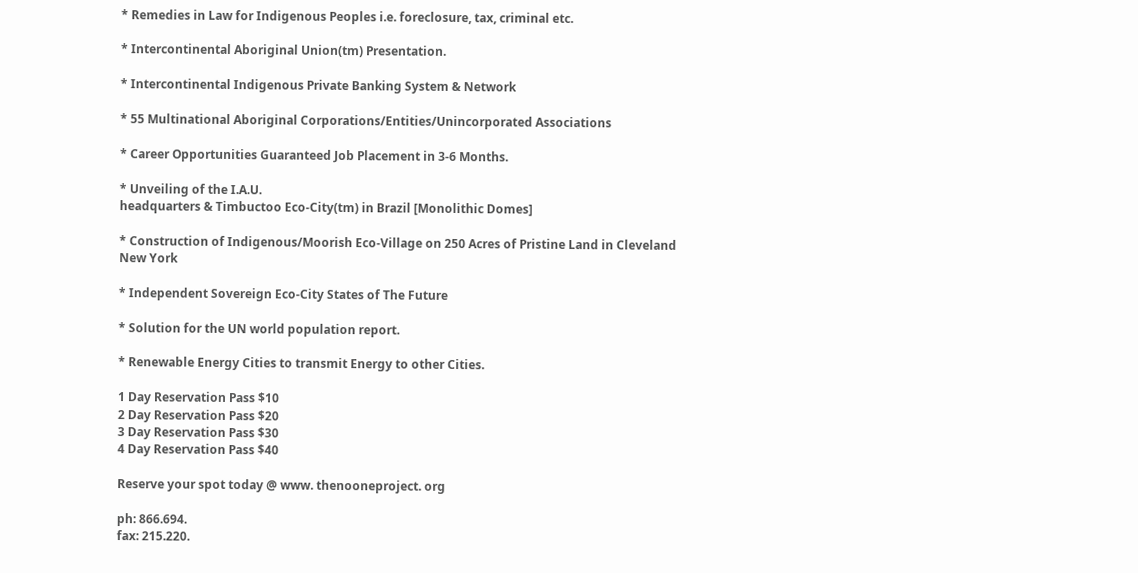* Remedies in Law for Indigenous Peoples i.e. foreclosure, tax, criminal etc.

* Intercontinental Aboriginal Union(tm) Presentation.

* Intercontinental Indigenous Private Banking System & Network

* 55 Multinational Aboriginal Corporations/Entities/Unincorporated Associations

* Career Opportunities Guaranteed Job Placement in 3-6 Months.

* Unveiling of the I.A.U.
headquarters & Timbuctoo Eco-City(tm) in Brazil [Monolithic Domes]

* Construction of Indigenous/Moorish Eco-Village on 250 Acres of Pristine Land in Cleveland New York

* Independent Sovereign Eco-City States of The Future

* Solution for the UN world population report.

* Renewable Energy Cities to transmit Energy to other Cities.

1 Day Reservation Pass $10
2 Day Reservation Pass $20
3 Day Reservation Pass $30
4 Day Reservation Pass $40

Reserve your spot today @ www. thenooneproject. org

ph: 866.694.
fax: 215.220.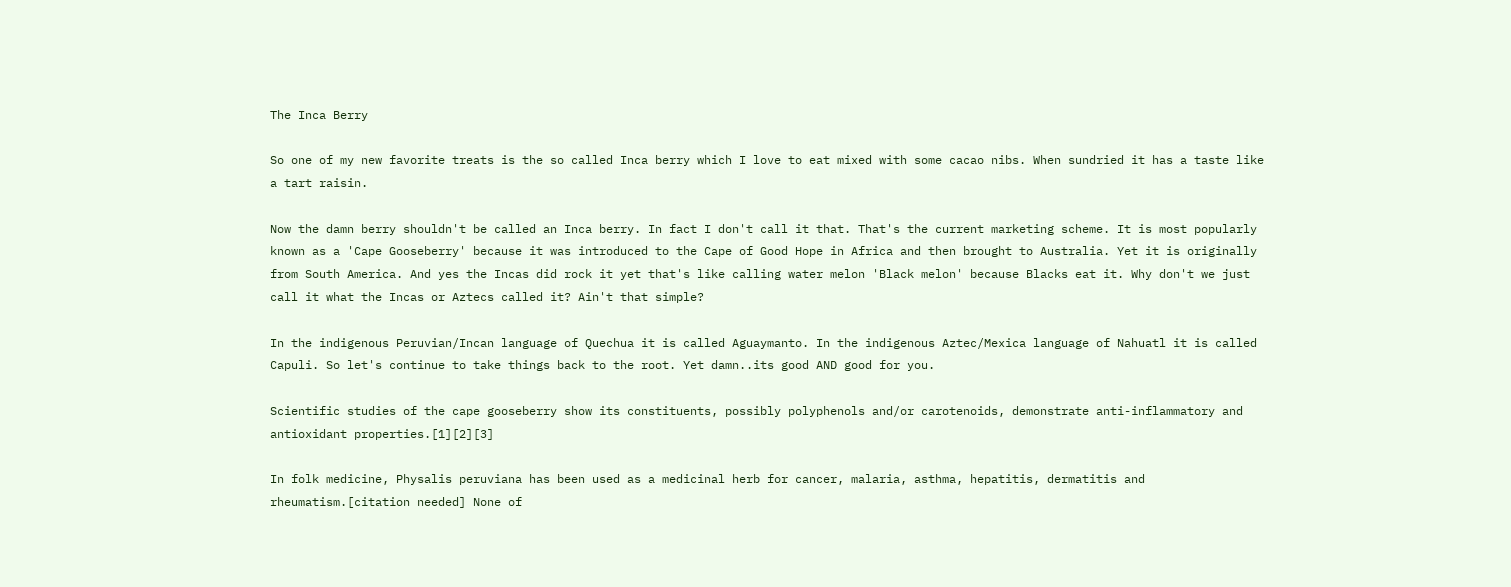The Inca Berry

So one of my new favorite treats is the so called Inca berry which I love to eat mixed with some cacao nibs. When sundried it has a taste like a tart raisin.

Now the damn berry shouldn't be called an Inca berry. In fact I don't call it that. That's the current marketing scheme. It is most popularly known as a 'Cape Gooseberry' because it was introduced to the Cape of Good Hope in Africa and then brought to Australia. Yet it is originally from South America. And yes the Incas did rock it yet that's like calling water melon 'Black melon' because Blacks eat it. Why don't we just call it what the Incas or Aztecs called it? Ain't that simple?

In the indigenous Peruvian/Incan language of Quechua it is called Aguaymanto. In the indigenous Aztec/Mexica language of Nahuatl it is called Capuli. So let's continue to take things back to the root. Yet damn..its good AND good for you.

Scientific studies of the cape gooseberry show its constituents, possibly polyphenols and/or carotenoids, demonstrate anti-inflammatory and antioxidant properties.[1][2][3]

In folk medicine, Physalis peruviana has been used as a medicinal herb for cancer, malaria, asthma, hepatitis, dermatitis and rheumatism.[citation needed] None of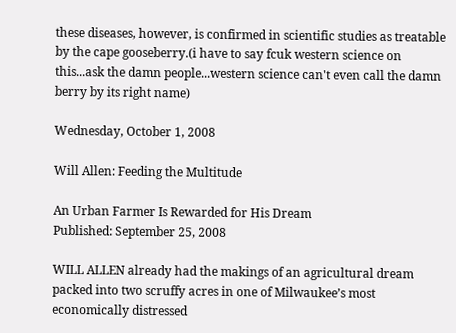these diseases, however, is confirmed in scientific studies as treatable by the cape gooseberry.(i have to say fcuk western science on this...ask the damn people...western science can't even call the damn berry by its right name)

Wednesday, October 1, 2008

Will Allen: Feeding the Multitude

An Urban Farmer Is Rewarded for His Dream
Published: September 25, 2008

WILL ALLEN already had the makings of an agricultural dream packed into two scruffy acres in one of Milwaukee’s most economically distressed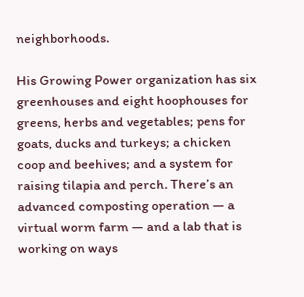neighborhoods.

His Growing Power organization has six greenhouses and eight hoophouses for greens, herbs and vegetables; pens for goats, ducks and turkeys; a chicken coop and beehives; and a system for raising tilapia and perch. There’s an advanced composting operation — a virtual worm farm — and a lab that is working on ways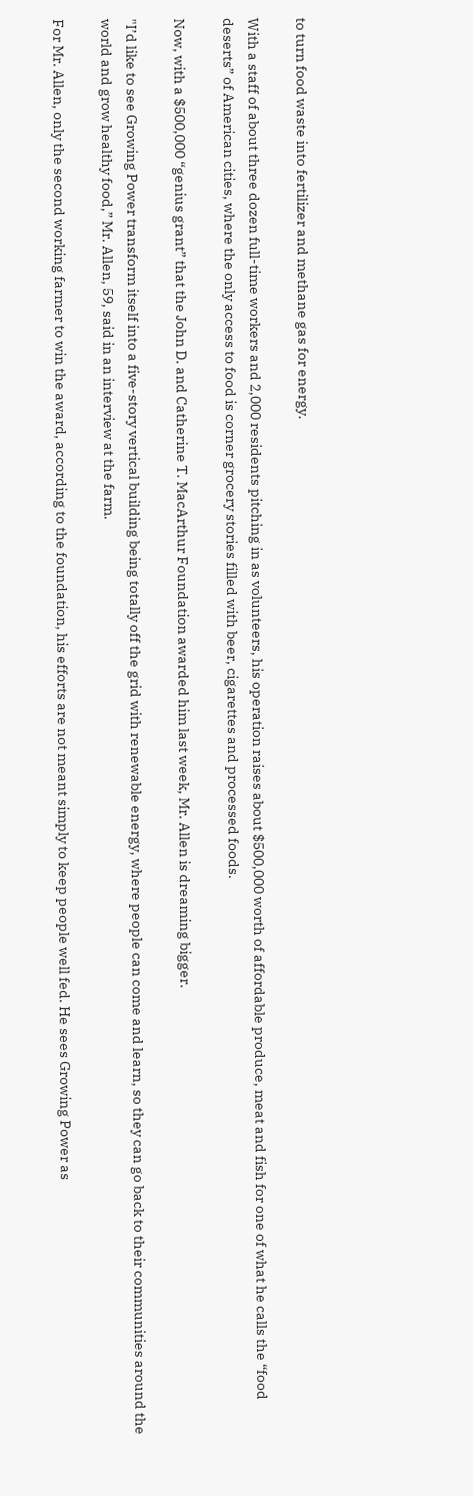to turn food waste into fertilizer and methane gas for energy.

With a staff of about three dozen full-time workers and 2,000 residents pitching in as volunteers, his operation raises about $500,000 worth of affordable produce, meat and fish for one of what he calls the “food deserts” of American cities, where the only access to food is corner grocery stories filled with beer, cigarettes and processed foods.

Now, with a $500,000 “genius grant” that the John D. and Catherine T. MacArthur Foundation awarded him last week, Mr. Allen is dreaming bigger.

"I’d like to see Growing Power transform itself into a five-story vertical building being totally off the grid with renewable energy, where people can come and learn, so they can go back to their communities around the world and grow healthy food,” Mr. Allen, 59, said in an interview at the farm.

For Mr. Allen, only the second working farmer to win the award, according to the foundation, his efforts are not meant simply to keep people well fed. He sees Growing Power as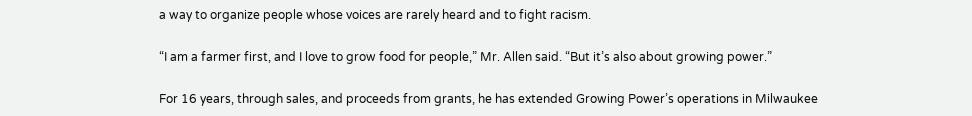a way to organize people whose voices are rarely heard and to fight racism.

“I am a farmer first, and I love to grow food for people,” Mr. Allen said. “But it’s also about growing power.”

For 16 years, through sales, and proceeds from grants, he has extended Growing Power’s operations in Milwaukee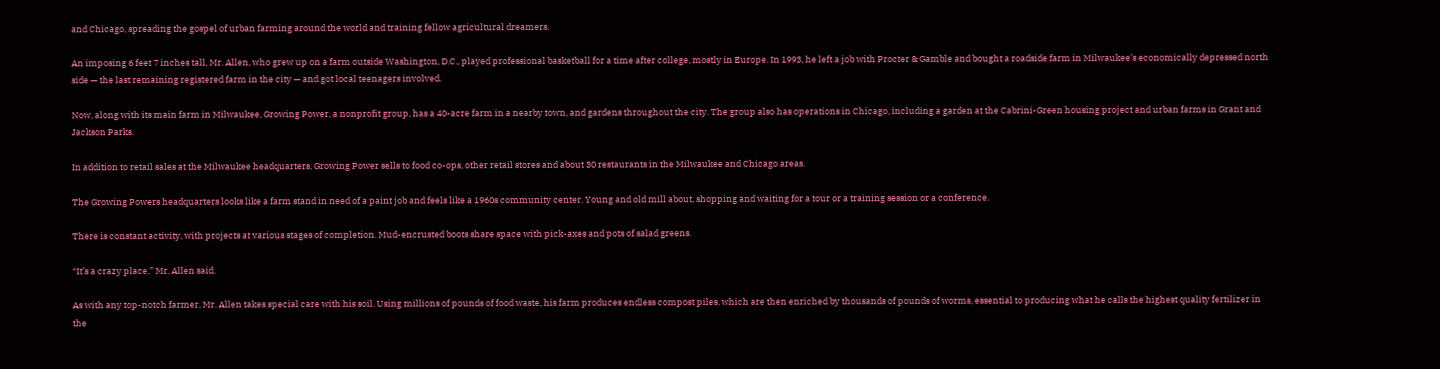and Chicago, spreading the gospel of urban farming around the world and training fellow agricultural dreamers.

An imposing 6 feet 7 inches tall, Mr. Allen, who grew up on a farm outside Washington, D.C., played professional basketball for a time after college, mostly in Europe. In 1993, he left a job with Procter & Gamble and bought a roadside farm in Milwaukee’s economically depressed north side — the last remaining registered farm in the city — and got local teenagers involved.

Now, along with its main farm in Milwaukee, Growing Power, a nonprofit group, has a 40-acre farm in a nearby town, and gardens throughout the city. The group also has operations in Chicago, including a garden at the Cabrini-Green housing project and urban farms in Grant and Jackson Parks.

In addition to retail sales at the Milwaukee headquarters, Growing Power sells to food co-ops, other retail stores and about 30 restaurants in the Milwaukee and Chicago areas.

The Growing Powers headquarters looks like a farm stand in need of a paint job and feels like a 1960s community center. Young and old mill about, shopping and waiting for a tour or a training session or a conference.

There is constant activity, with projects at various stages of completion. Mud-encrusted boots share space with pick-axes and pots of salad greens.

“It’s a crazy place,” Mr. Allen said.

As with any top-notch farmer, Mr. Allen takes special care with his soil. Using millions of pounds of food waste, his farm produces endless compost piles, which are then enriched by thousands of pounds of worms, essential to producing what he calls the highest quality fertilizer in the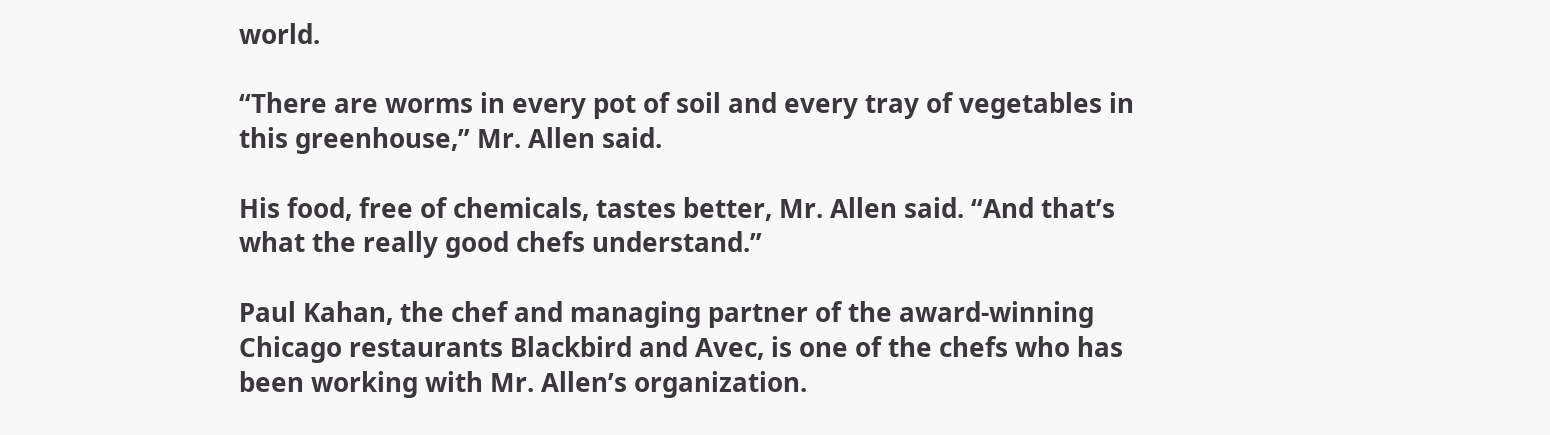world.

“There are worms in every pot of soil and every tray of vegetables in this greenhouse,” Mr. Allen said.

His food, free of chemicals, tastes better, Mr. Allen said. “And that’s what the really good chefs understand.”

Paul Kahan, the chef and managing partner of the award-winning Chicago restaurants Blackbird and Avec, is one of the chefs who has been working with Mr. Allen’s organization.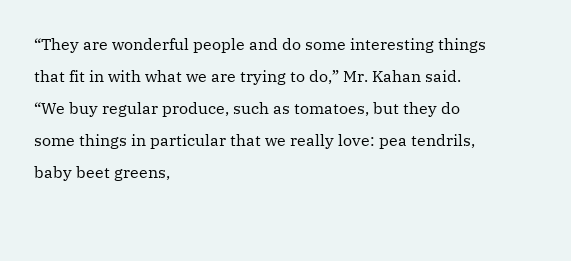“They are wonderful people and do some interesting things that fit in with what we are trying to do,” Mr. Kahan said. “We buy regular produce, such as tomatoes, but they do some things in particular that we really love: pea tendrils, baby beet greens,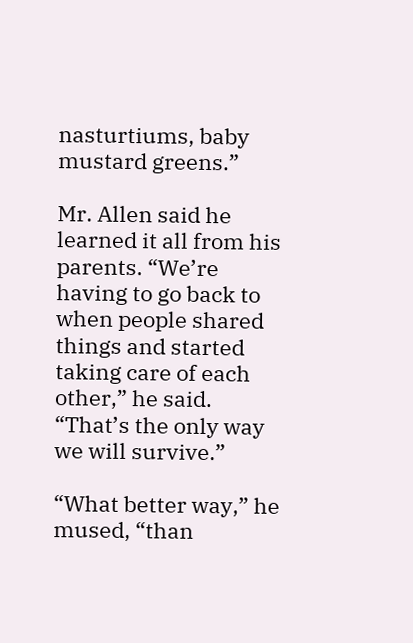nasturtiums, baby mustard greens.”

Mr. Allen said he learned it all from his parents. “We’re having to go back to when people shared things and started taking care of each other,” he said. “That’s the only way we will survive.”

“What better way,” he mused, “than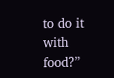to do it with food?”